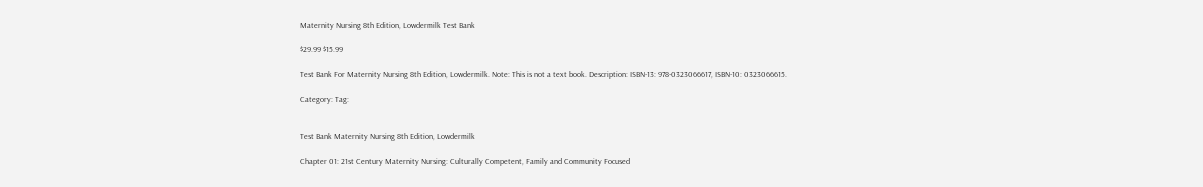Maternity Nursing 8th Edition, Lowdermilk Test Bank

$29.99 $15.99

Test Bank For Maternity Nursing 8th Edition, Lowdermilk. Note: This is not a text book. Description: ISBN-13: 978-0323066617, ISBN-10: 0323066615.

Category: Tag:


Test Bank Maternity Nursing 8th Edition, Lowdermilk

Chapter 01: 21st Century Maternity Nursing: Culturally Competent, Family and Community Focused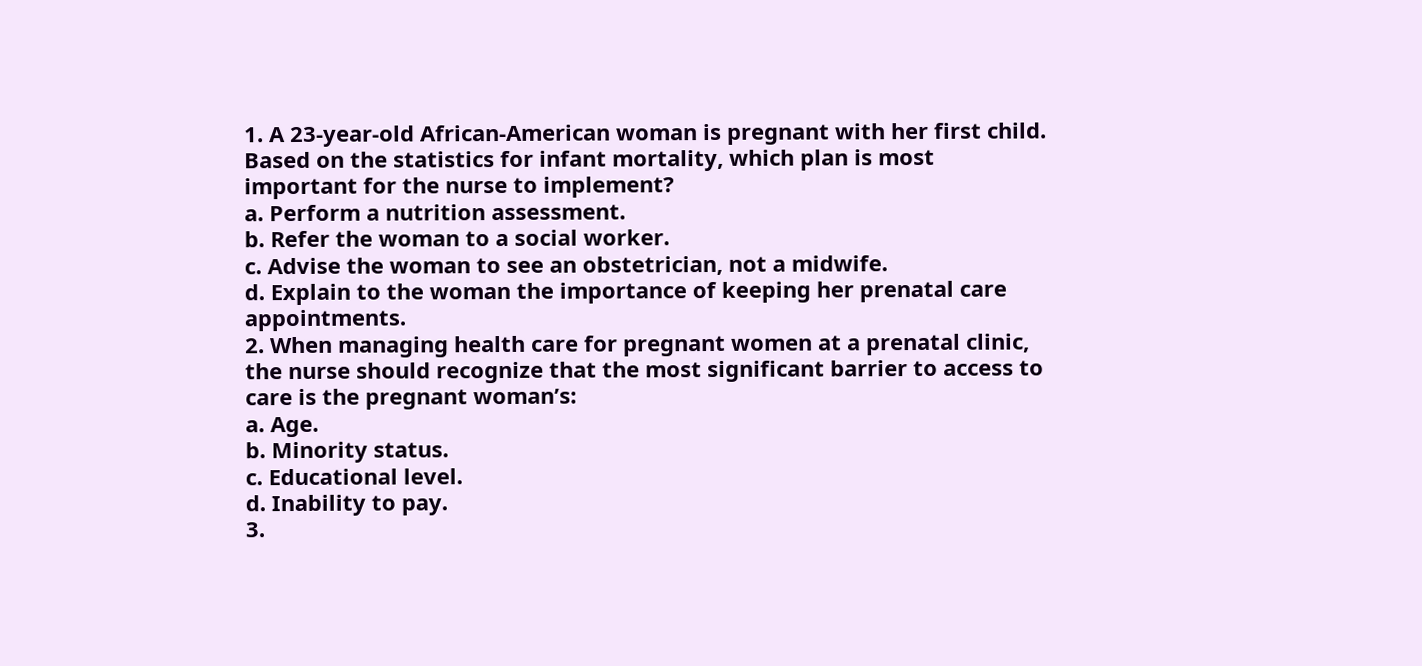1. A 23-year-old African-American woman is pregnant with her first child. Based on the statistics for infant mortality, which plan is most important for the nurse to implement?
a. Perform a nutrition assessment.
b. Refer the woman to a social worker.
c. Advise the woman to see an obstetrician, not a midwife.
d. Explain to the woman the importance of keeping her prenatal care appointments.
2. When managing health care for pregnant women at a prenatal clinic, the nurse should recognize that the most significant barrier to access to care is the pregnant woman’s:
a. Age.
b. Minority status.
c. Educational level.
d. Inability to pay.
3.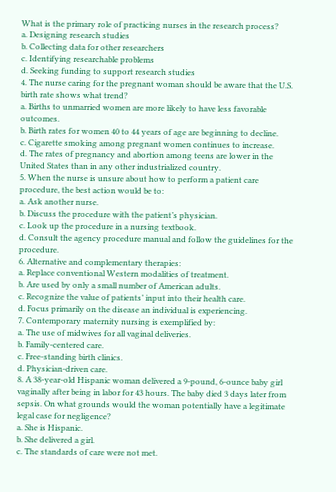What is the primary role of practicing nurses in the research process?
a. Designing research studies
b. Collecting data for other researchers
c. Identifying researchable problems
d. Seeking funding to support research studies
4. The nurse caring for the pregnant woman should be aware that the U.S. birth rate shows what trend?
a. Births to unmarried women are more likely to have less favorable outcomes.
b. Birth rates for women 40 to 44 years of age are beginning to decline.
c. Cigarette smoking among pregnant women continues to increase.
d. The rates of pregnancy and abortion among teens are lower in the United States than in any other industrialized country.
5. When the nurse is unsure about how to perform a patient care procedure, the best action would be to:
a. Ask another nurse.
b. Discuss the procedure with the patient’s physician.
c. Look up the procedure in a nursing textbook.
d. Consult the agency procedure manual and follow the guidelines for the procedure.
6. Alternative and complementary therapies:
a. Replace conventional Western modalities of treatment.
b. Are used by only a small number of American adults.
c. Recognize the value of patients’ input into their health care.
d. Focus primarily on the disease an individual is experiencing.
7. Contemporary maternity nursing is exemplified by:
a. The use of midwives for all vaginal deliveries.
b. Family-centered care.
c. Free-standing birth clinics.
d. Physician-driven care.
8. A 38-year-old Hispanic woman delivered a 9-pound, 6-ounce baby girl vaginally after being in labor for 43 hours. The baby died 3 days later from sepsis. On what grounds would the woman potentially have a legitimate legal case for negligence?
a. She is Hispanic.
b. She delivered a girl.
c. The standards of care were not met.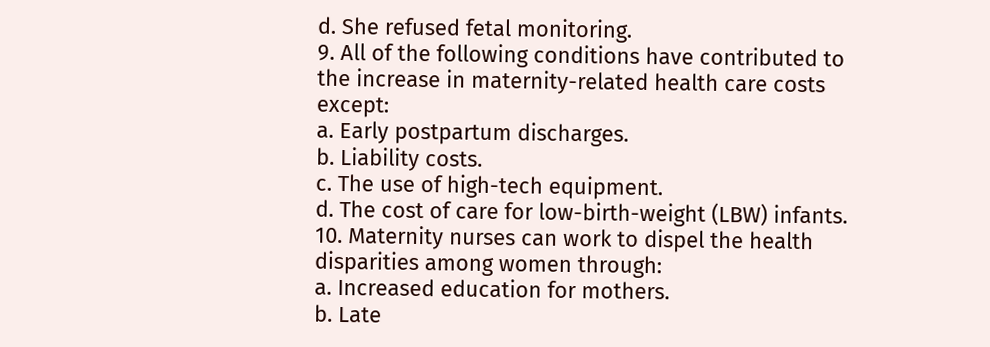d. She refused fetal monitoring.
9. All of the following conditions have contributed to the increase in maternity-related health care costs except:
a. Early postpartum discharges.
b. Liability costs.
c. The use of high-tech equipment.
d. The cost of care for low-birth-weight (LBW) infants.
10. Maternity nurses can work to dispel the health disparities among women through:
a. Increased education for mothers.
b. Late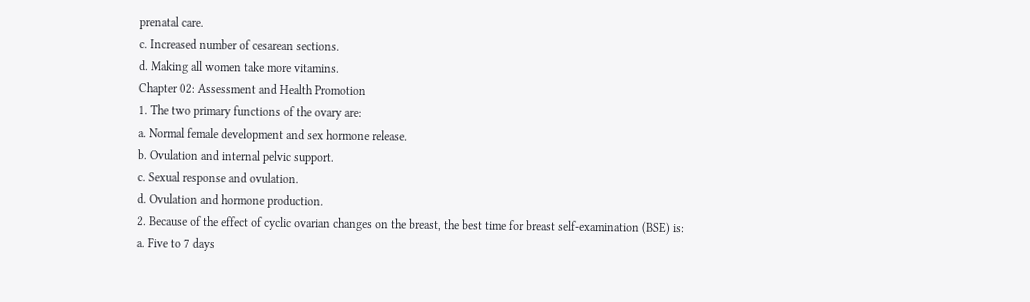prenatal care.
c. Increased number of cesarean sections.
d. Making all women take more vitamins.
Chapter 02: Assessment and Health Promotion
1. The two primary functions of the ovary are:
a. Normal female development and sex hormone release.
b. Ovulation and internal pelvic support.
c. Sexual response and ovulation.
d. Ovulation and hormone production.
2. Because of the effect of cyclic ovarian changes on the breast, the best time for breast self-examination (BSE) is:
a. Five to 7 days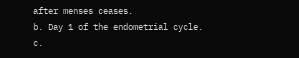after menses ceases.
b. Day 1 of the endometrial cycle.
c.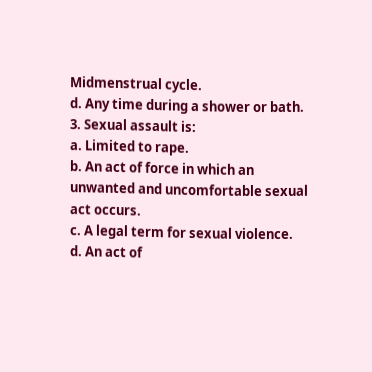Midmenstrual cycle.
d. Any time during a shower or bath.
3. Sexual assault is:
a. Limited to rape.
b. An act of force in which an unwanted and uncomfortable sexual act occurs.
c. A legal term for sexual violence.
d. An act of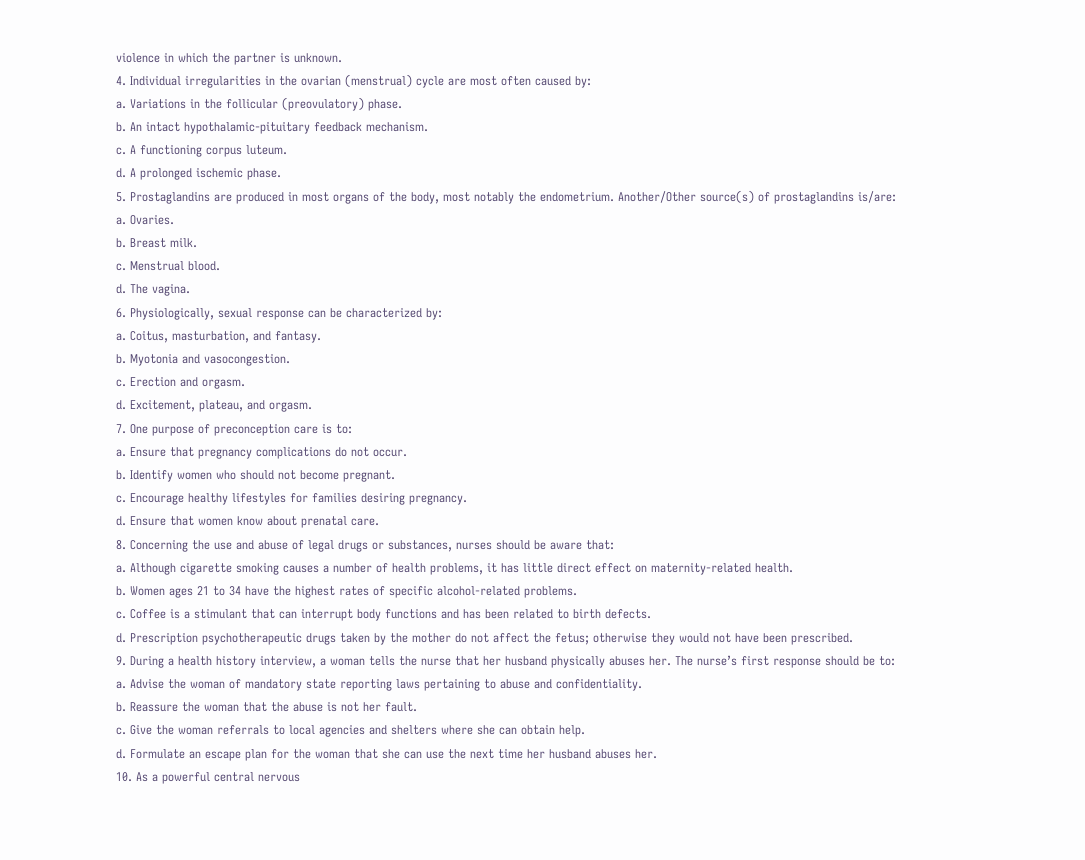violence in which the partner is unknown.
4. Individual irregularities in the ovarian (menstrual) cycle are most often caused by:
a. Variations in the follicular (preovulatory) phase.
b. An intact hypothalamic-pituitary feedback mechanism.
c. A functioning corpus luteum.
d. A prolonged ischemic phase.
5. Prostaglandins are produced in most organs of the body, most notably the endometrium. Another/Other source(s) of prostaglandins is/are:
a. Ovaries.
b. Breast milk.
c. Menstrual blood.
d. The vagina.
6. Physiologically, sexual response can be characterized by:
a. Coitus, masturbation, and fantasy.
b. Myotonia and vasocongestion.
c. Erection and orgasm.
d. Excitement, plateau, and orgasm.
7. One purpose of preconception care is to:
a. Ensure that pregnancy complications do not occur.
b. Identify women who should not become pregnant.
c. Encourage healthy lifestyles for families desiring pregnancy.
d. Ensure that women know about prenatal care.
8. Concerning the use and abuse of legal drugs or substances, nurses should be aware that:
a. Although cigarette smoking causes a number of health problems, it has little direct effect on maternity-related health.
b. Women ages 21 to 34 have the highest rates of specific alcohol-related problems.
c. Coffee is a stimulant that can interrupt body functions and has been related to birth defects.
d. Prescription psychotherapeutic drugs taken by the mother do not affect the fetus; otherwise they would not have been prescribed.
9. During a health history interview, a woman tells the nurse that her husband physically abuses her. The nurse’s first response should be to:
a. Advise the woman of mandatory state reporting laws pertaining to abuse and confidentiality.
b. Reassure the woman that the abuse is not her fault.
c. Give the woman referrals to local agencies and shelters where she can obtain help.
d. Formulate an escape plan for the woman that she can use the next time her husband abuses her.
10. As a powerful central nervous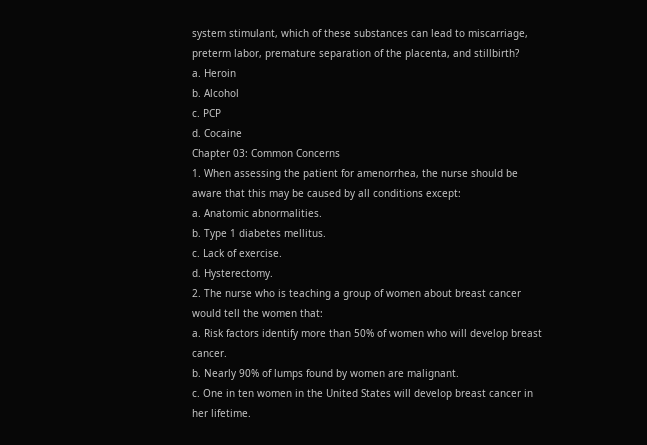system stimulant, which of these substances can lead to miscarriage, preterm labor, premature separation of the placenta, and stillbirth?
a. Heroin
b. Alcohol
c. PCP
d. Cocaine
Chapter 03: Common Concerns
1. When assessing the patient for amenorrhea, the nurse should be aware that this may be caused by all conditions except:
a. Anatomic abnormalities.
b. Type 1 diabetes mellitus.
c. Lack of exercise.
d. Hysterectomy.
2. The nurse who is teaching a group of women about breast cancer would tell the women that:
a. Risk factors identify more than 50% of women who will develop breast cancer.
b. Nearly 90% of lumps found by women are malignant.
c. One in ten women in the United States will develop breast cancer in her lifetime.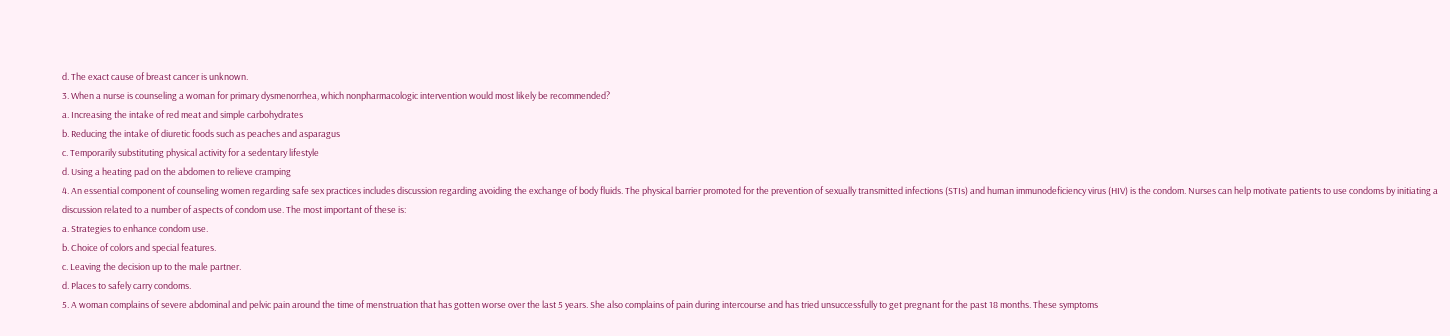d. The exact cause of breast cancer is unknown.
3. When a nurse is counseling a woman for primary dysmenorrhea, which nonpharmacologic intervention would most likely be recommended?
a. Increasing the intake of red meat and simple carbohydrates
b. Reducing the intake of diuretic foods such as peaches and asparagus
c. Temporarily substituting physical activity for a sedentary lifestyle
d. Using a heating pad on the abdomen to relieve cramping
4. An essential component of counseling women regarding safe sex practices includes discussion regarding avoiding the exchange of body fluids. The physical barrier promoted for the prevention of sexually transmitted infections (STIs) and human immunodeficiency virus (HIV) is the condom. Nurses can help motivate patients to use condoms by initiating a discussion related to a number of aspects of condom use. The most important of these is:
a. Strategies to enhance condom use.
b. Choice of colors and special features.
c. Leaving the decision up to the male partner.
d. Places to safely carry condoms.
5. A woman complains of severe abdominal and pelvic pain around the time of menstruation that has gotten worse over the last 5 years. She also complains of pain during intercourse and has tried unsuccessfully to get pregnant for the past 18 months. These symptoms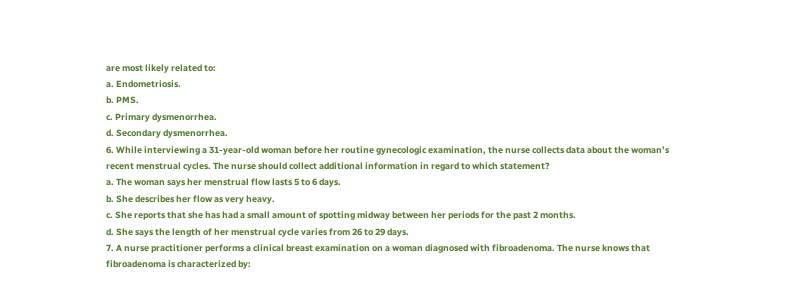are most likely related to:
a. Endometriosis.
b. PMS.
c. Primary dysmenorrhea.
d. Secondary dysmenorrhea.
6. While interviewing a 31-year-old woman before her routine gynecologic examination, the nurse collects data about the woman’s recent menstrual cycles. The nurse should collect additional information in regard to which statement?
a. The woman says her menstrual flow lasts 5 to 6 days.
b. She describes her flow as very heavy.
c. She reports that she has had a small amount of spotting midway between her periods for the past 2 months.
d. She says the length of her menstrual cycle varies from 26 to 29 days.
7. A nurse practitioner performs a clinical breast examination on a woman diagnosed with fibroadenoma. The nurse knows that fibroadenoma is characterized by: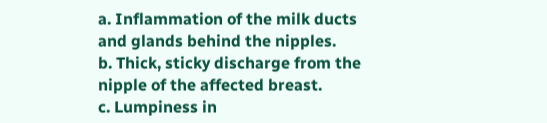a. Inflammation of the milk ducts and glands behind the nipples.
b. Thick, sticky discharge from the nipple of the affected breast.
c. Lumpiness in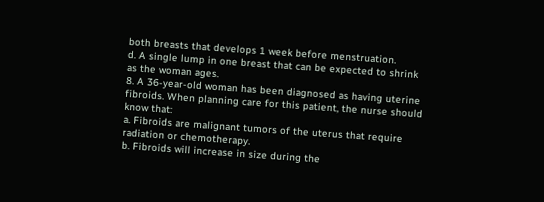both breasts that develops 1 week before menstruation.
d. A single lump in one breast that can be expected to shrink as the woman ages.
8. A 36-year-old woman has been diagnosed as having uterine fibroids. When planning care for this patient, the nurse should know that:
a. Fibroids are malignant tumors of the uterus that require radiation or chemotherapy.
b. Fibroids will increase in size during the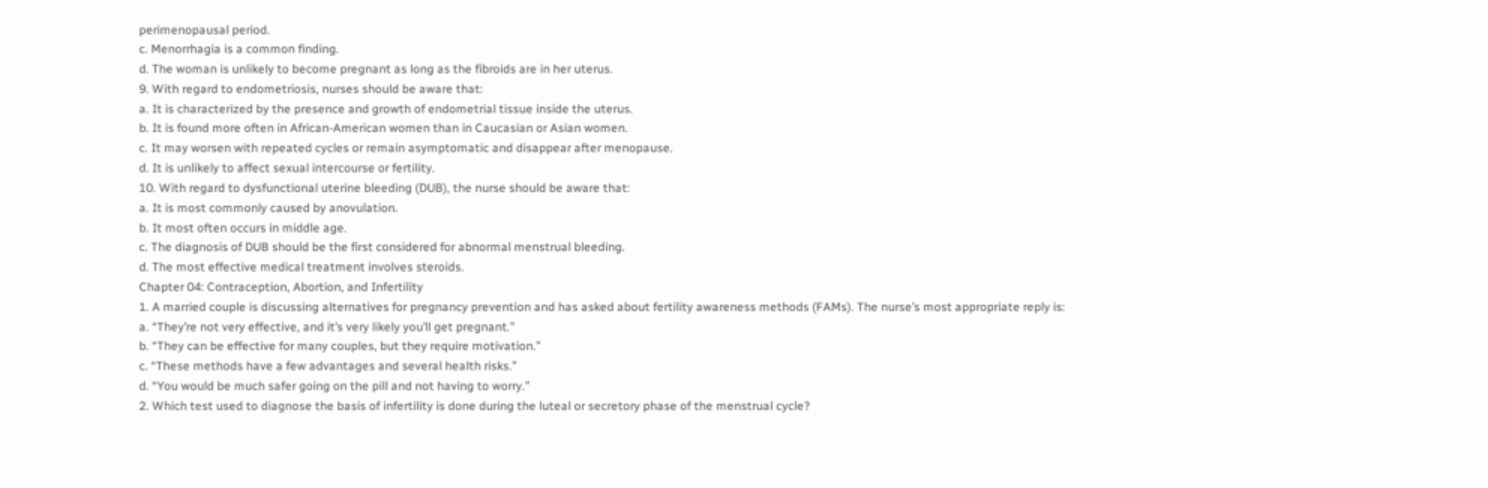perimenopausal period.
c. Menorrhagia is a common finding.
d. The woman is unlikely to become pregnant as long as the fibroids are in her uterus.
9. With regard to endometriosis, nurses should be aware that:
a. It is characterized by the presence and growth of endometrial tissue inside the uterus.
b. It is found more often in African-American women than in Caucasian or Asian women.
c. It may worsen with repeated cycles or remain asymptomatic and disappear after menopause.
d. It is unlikely to affect sexual intercourse or fertility.
10. With regard to dysfunctional uterine bleeding (DUB), the nurse should be aware that:
a. It is most commonly caused by anovulation.
b. It most often occurs in middle age.
c. The diagnosis of DUB should be the first considered for abnormal menstrual bleeding.
d. The most effective medical treatment involves steroids.
Chapter 04: Contraception, Abortion, and Infertility
1. A married couple is discussing alternatives for pregnancy prevention and has asked about fertility awareness methods (FAMs). The nurse’s most appropriate reply is:
a. “They’re not very effective, and it’s very likely you’ll get pregnant.”
b. “They can be effective for many couples, but they require motivation.”
c. “These methods have a few advantages and several health risks.”
d. “You would be much safer going on the pill and not having to worry.”
2. Which test used to diagnose the basis of infertility is done during the luteal or secretory phase of the menstrual cycle?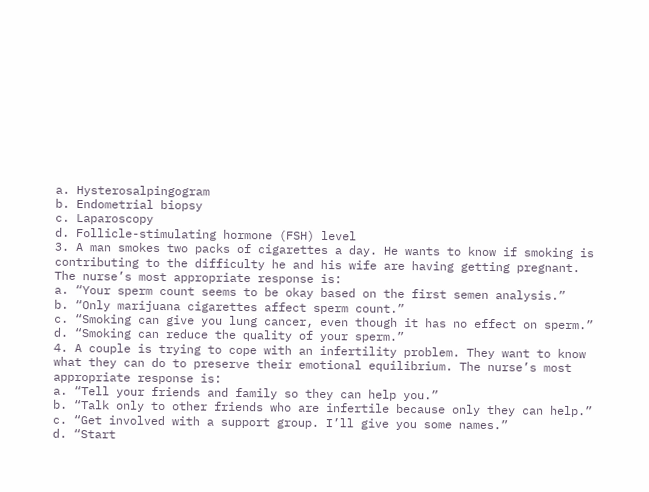a. Hysterosalpingogram
b. Endometrial biopsy
c. Laparoscopy
d. Follicle-stimulating hormone (FSH) level
3. A man smokes two packs of cigarettes a day. He wants to know if smoking is contributing to the difficulty he and his wife are having getting pregnant. The nurse’s most appropriate response is:
a. “Your sperm count seems to be okay based on the first semen analysis.”
b. “Only marijuana cigarettes affect sperm count.”
c. “Smoking can give you lung cancer, even though it has no effect on sperm.”
d. “Smoking can reduce the quality of your sperm.”
4. A couple is trying to cope with an infertility problem. They want to know what they can do to preserve their emotional equilibrium. The nurse’s most appropriate response is:
a. “Tell your friends and family so they can help you.”
b. “Talk only to other friends who are infertile because only they can help.”
c. “Get involved with a support group. I’ll give you some names.”
d. “Start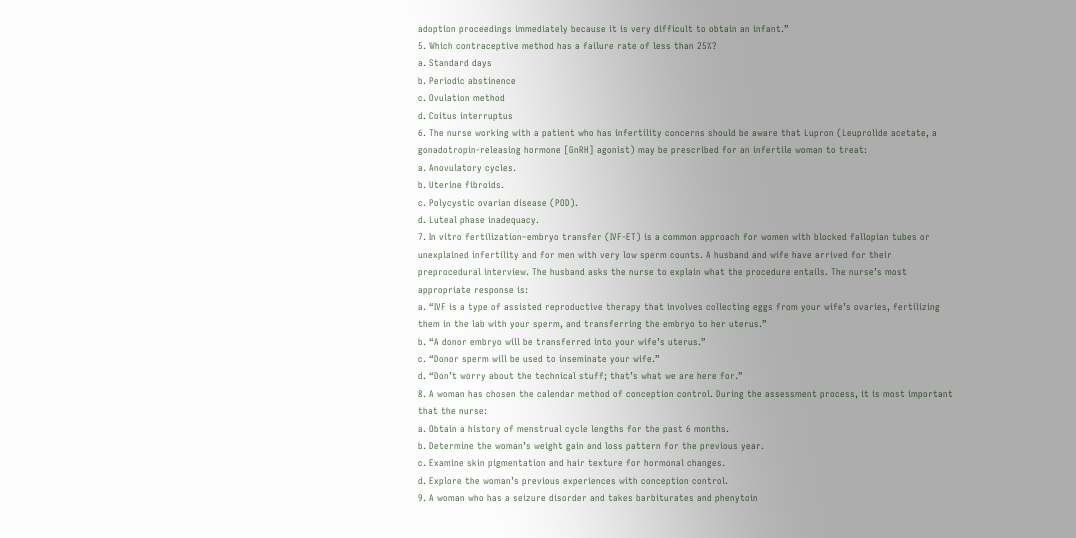adoption proceedings immediately because it is very difficult to obtain an infant.”
5. Which contraceptive method has a failure rate of less than 25%?
a. Standard days
b. Periodic abstinence
c. Ovulation method
d. Coitus interruptus
6. The nurse working with a patient who has infertility concerns should be aware that Lupron (Leuprolide acetate, a gonadotropin-releasing hormone [GnRH] agonist) may be prescribed for an infertile woman to treat:
a. Anovulatory cycles.
b. Uterine fibroids.
c. Polycystic ovarian disease (POD).
d. Luteal phase inadequacy.
7. In vitro fertilization–embryo transfer (IVF-ET) is a common approach for women with blocked fallopian tubes or unexplained infertility and for men with very low sperm counts. A husband and wife have arrived for their preprocedural interview. The husband asks the nurse to explain what the procedure entails. The nurse’s most appropriate response is:
a. “IVF is a type of assisted reproductive therapy that involves collecting eggs from your wife’s ovaries, fertilizing them in the lab with your sperm, and transferring the embryo to her uterus.”
b. “A donor embryo will be transferred into your wife’s uterus.”
c. “Donor sperm will be used to inseminate your wife.”
d. “Don’t worry about the technical stuff; that’s what we are here for.”
8. A woman has chosen the calendar method of conception control. During the assessment process, it is most important that the nurse:
a. Obtain a history of menstrual cycle lengths for the past 6 months.
b. Determine the woman’s weight gain and loss pattern for the previous year.
c. Examine skin pigmentation and hair texture for hormonal changes.
d. Explore the woman’s previous experiences with conception control.
9. A woman who has a seizure disorder and takes barbiturates and phenytoin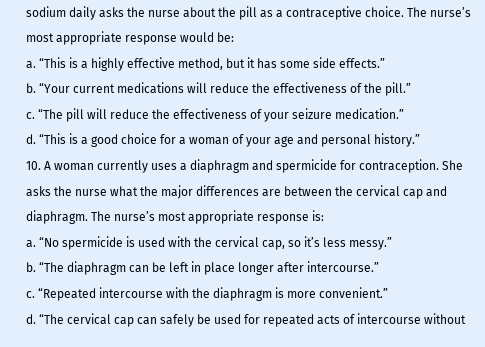sodium daily asks the nurse about the pill as a contraceptive choice. The nurse’s most appropriate response would be:
a. “This is a highly effective method, but it has some side effects.”
b. “Your current medications will reduce the effectiveness of the pill.”
c. “The pill will reduce the effectiveness of your seizure medication.”
d. “This is a good choice for a woman of your age and personal history.”
10. A woman currently uses a diaphragm and spermicide for contraception. She asks the nurse what the major differences are between the cervical cap and diaphragm. The nurse’s most appropriate response is:
a. “No spermicide is used with the cervical cap, so it’s less messy.”
b. “The diaphragm can be left in place longer after intercourse.”
c. “Repeated intercourse with the diaphragm is more convenient.”
d. “The cervical cap can safely be used for repeated acts of intercourse without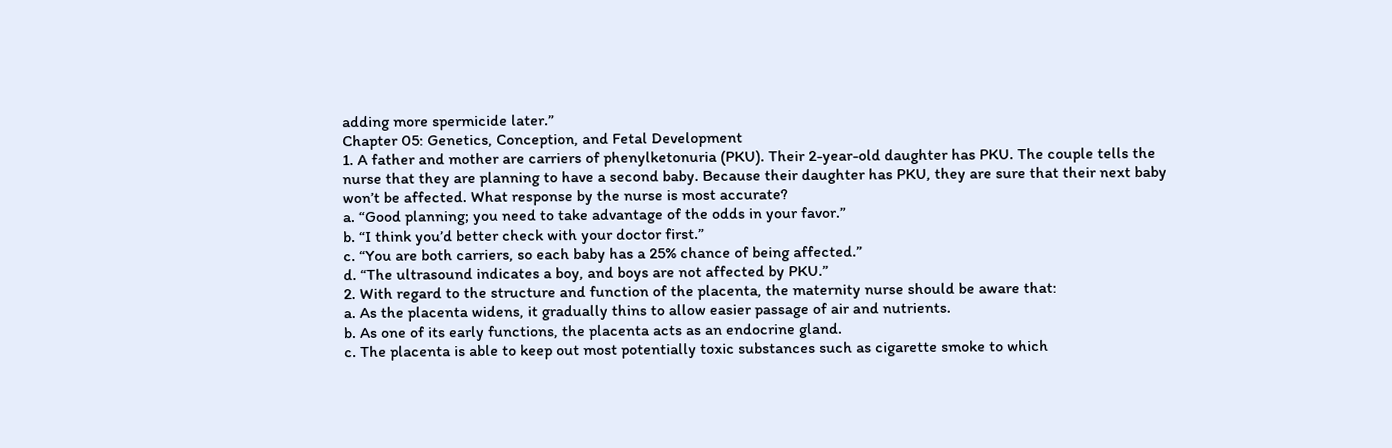adding more spermicide later.”
Chapter 05: Genetics, Conception, and Fetal Development
1. A father and mother are carriers of phenylketonuria (PKU). Their 2-year-old daughter has PKU. The couple tells the nurse that they are planning to have a second baby. Because their daughter has PKU, they are sure that their next baby won’t be affected. What response by the nurse is most accurate?
a. “Good planning; you need to take advantage of the odds in your favor.”
b. “I think you’d better check with your doctor first.”
c. “You are both carriers, so each baby has a 25% chance of being affected.”
d. “The ultrasound indicates a boy, and boys are not affected by PKU.”
2. With regard to the structure and function of the placenta, the maternity nurse should be aware that:
a. As the placenta widens, it gradually thins to allow easier passage of air and nutrients.
b. As one of its early functions, the placenta acts as an endocrine gland.
c. The placenta is able to keep out most potentially toxic substances such as cigarette smoke to which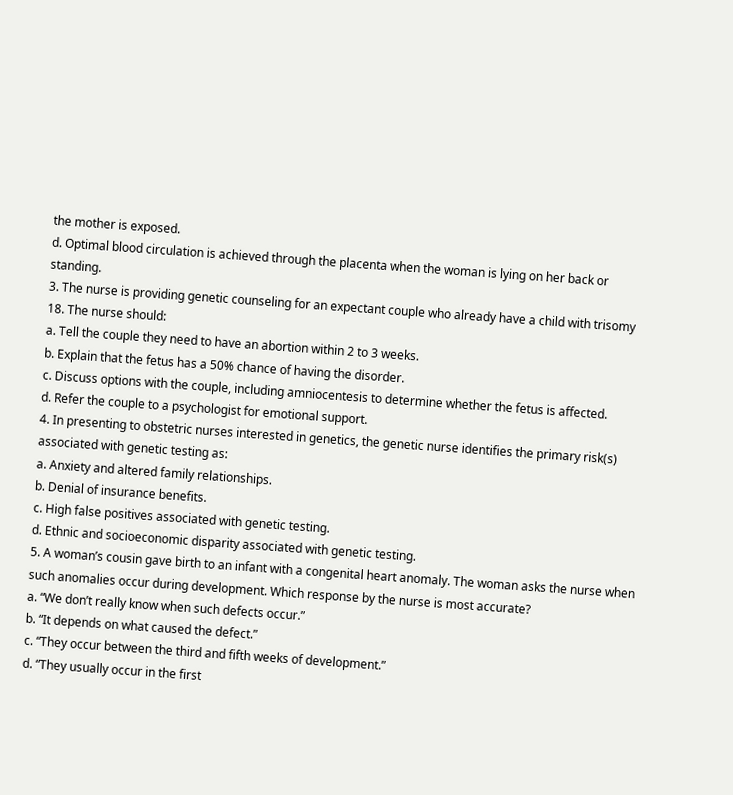the mother is exposed.
d. Optimal blood circulation is achieved through the placenta when the woman is lying on her back or standing.
3. The nurse is providing genetic counseling for an expectant couple who already have a child with trisomy 18. The nurse should:
a. Tell the couple they need to have an abortion within 2 to 3 weeks.
b. Explain that the fetus has a 50% chance of having the disorder.
c. Discuss options with the couple, including amniocentesis to determine whether the fetus is affected.
d. Refer the couple to a psychologist for emotional support.
4. In presenting to obstetric nurses interested in genetics, the genetic nurse identifies the primary risk(s) associated with genetic testing as:
a. Anxiety and altered family relationships.
b. Denial of insurance benefits.
c. High false positives associated with genetic testing.
d. Ethnic and socioeconomic disparity associated with genetic testing.
5. A woman’s cousin gave birth to an infant with a congenital heart anomaly. The woman asks the nurse when such anomalies occur during development. Which response by the nurse is most accurate?
a. “We don’t really know when such defects occur.”
b. “It depends on what caused the defect.”
c. “They occur between the third and fifth weeks of development.”
d. “They usually occur in the first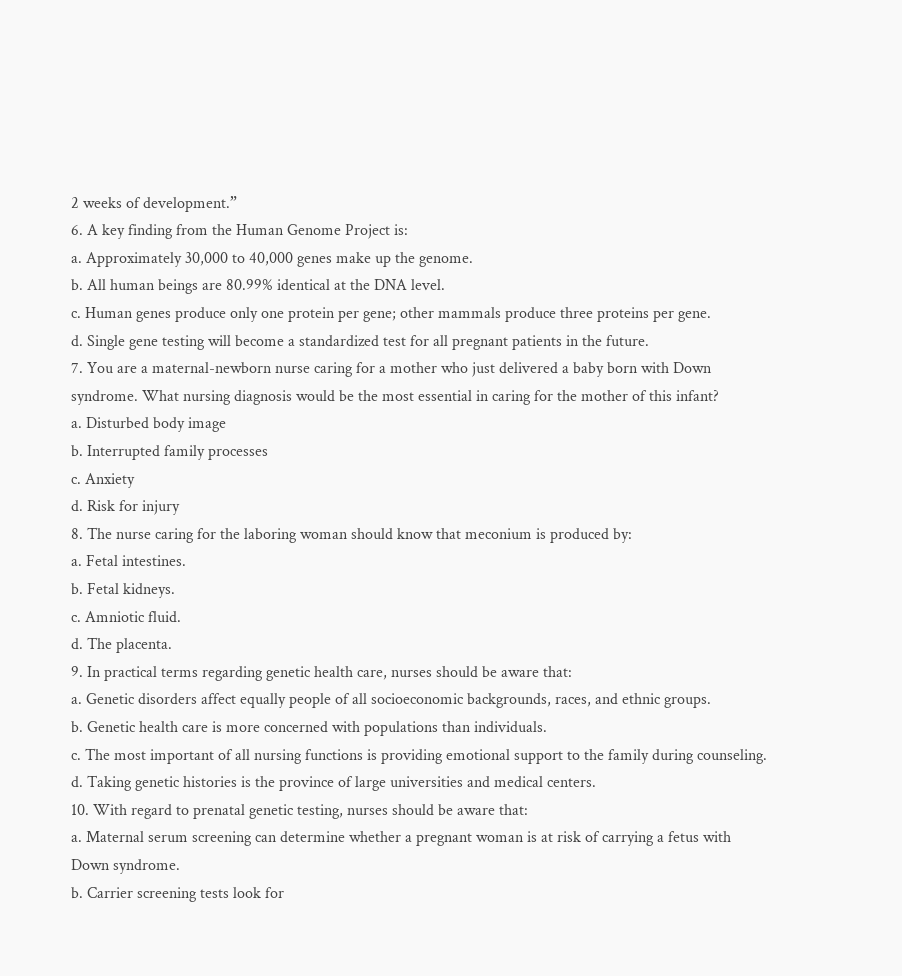2 weeks of development.”
6. A key finding from the Human Genome Project is:
a. Approximately 30,000 to 40,000 genes make up the genome.
b. All human beings are 80.99% identical at the DNA level.
c. Human genes produce only one protein per gene; other mammals produce three proteins per gene.
d. Single gene testing will become a standardized test for all pregnant patients in the future.
7. You are a maternal-newborn nurse caring for a mother who just delivered a baby born with Down syndrome. What nursing diagnosis would be the most essential in caring for the mother of this infant?
a. Disturbed body image
b. Interrupted family processes
c. Anxiety
d. Risk for injury
8. The nurse caring for the laboring woman should know that meconium is produced by:
a. Fetal intestines.
b. Fetal kidneys.
c. Amniotic fluid.
d. The placenta.
9. In practical terms regarding genetic health care, nurses should be aware that:
a. Genetic disorders affect equally people of all socioeconomic backgrounds, races, and ethnic groups.
b. Genetic health care is more concerned with populations than individuals.
c. The most important of all nursing functions is providing emotional support to the family during counseling.
d. Taking genetic histories is the province of large universities and medical centers.
10. With regard to prenatal genetic testing, nurses should be aware that:
a. Maternal serum screening can determine whether a pregnant woman is at risk of carrying a fetus with Down syndrome.
b. Carrier screening tests look for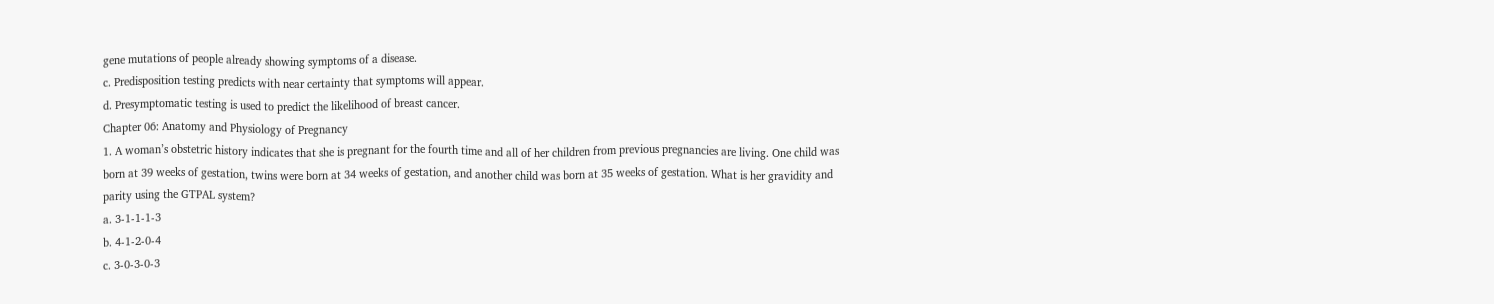gene mutations of people already showing symptoms of a disease.
c. Predisposition testing predicts with near certainty that symptoms will appear.
d. Presymptomatic testing is used to predict the likelihood of breast cancer.
Chapter 06: Anatomy and Physiology of Pregnancy
1. A woman’s obstetric history indicates that she is pregnant for the fourth time and all of her children from previous pregnancies are living. One child was born at 39 weeks of gestation, twins were born at 34 weeks of gestation, and another child was born at 35 weeks of gestation. What is her gravidity and parity using the GTPAL system?
a. 3-1-1-1-3
b. 4-1-2-0-4
c. 3-0-3-0-3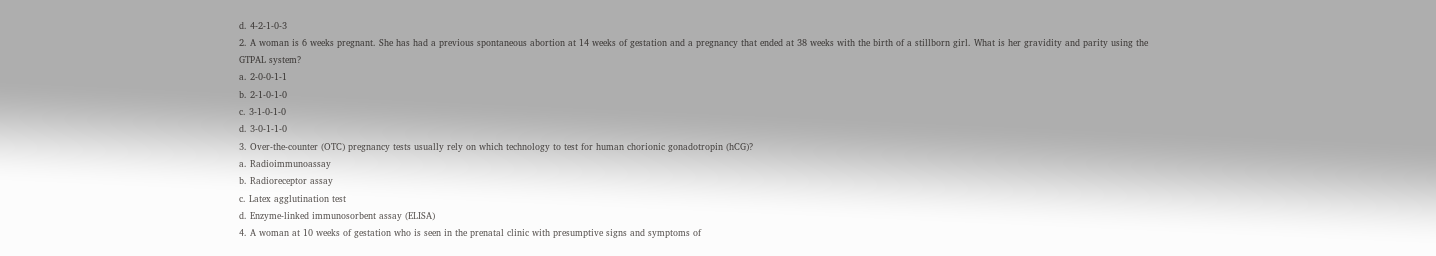d. 4-2-1-0-3
2. A woman is 6 weeks pregnant. She has had a previous spontaneous abortion at 14 weeks of gestation and a pregnancy that ended at 38 weeks with the birth of a stillborn girl. What is her gravidity and parity using the GTPAL system?
a. 2-0-0-1-1
b. 2-1-0-1-0
c. 3-1-0-1-0
d. 3-0-1-1-0
3. Over-the-counter (OTC) pregnancy tests usually rely on which technology to test for human chorionic gonadotropin (hCG)?
a. Radioimmunoassay
b. Radioreceptor assay
c. Latex agglutination test
d. Enzyme-linked immunosorbent assay (ELISA)
4. A woman at 10 weeks of gestation who is seen in the prenatal clinic with presumptive signs and symptoms of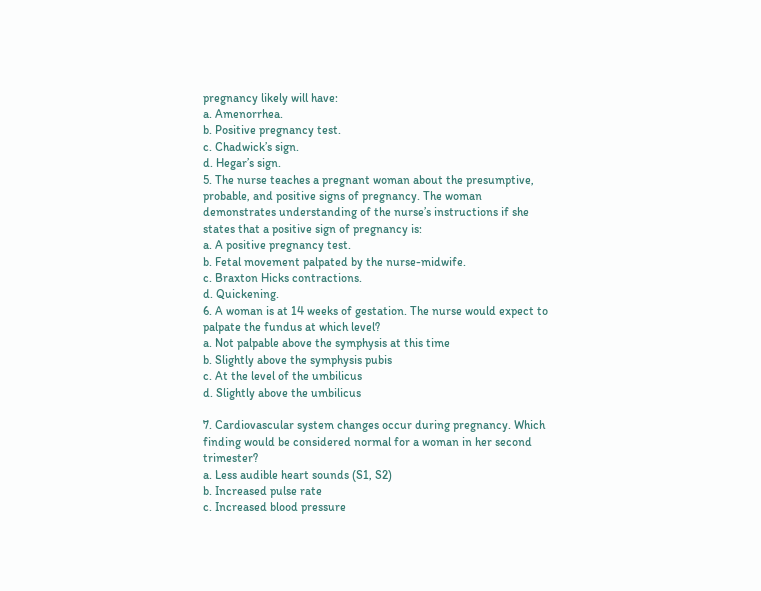pregnancy likely will have:
a. Amenorrhea.
b. Positive pregnancy test.
c. Chadwick’s sign.
d. Hegar’s sign.
5. The nurse teaches a pregnant woman about the presumptive, probable, and positive signs of pregnancy. The woman demonstrates understanding of the nurse’s instructions if she states that a positive sign of pregnancy is:
a. A positive pregnancy test.
b. Fetal movement palpated by the nurse-midwife.
c. Braxton Hicks contractions.
d. Quickening.
6. A woman is at 14 weeks of gestation. The nurse would expect to palpate the fundus at which level?
a. Not palpable above the symphysis at this time
b. Slightly above the symphysis pubis
c. At the level of the umbilicus
d. Slightly above the umbilicus

7. Cardiovascular system changes occur during pregnancy. Which finding would be considered normal for a woman in her second trimester?
a. Less audible heart sounds (S1, S2)
b. Increased pulse rate
c. Increased blood pressure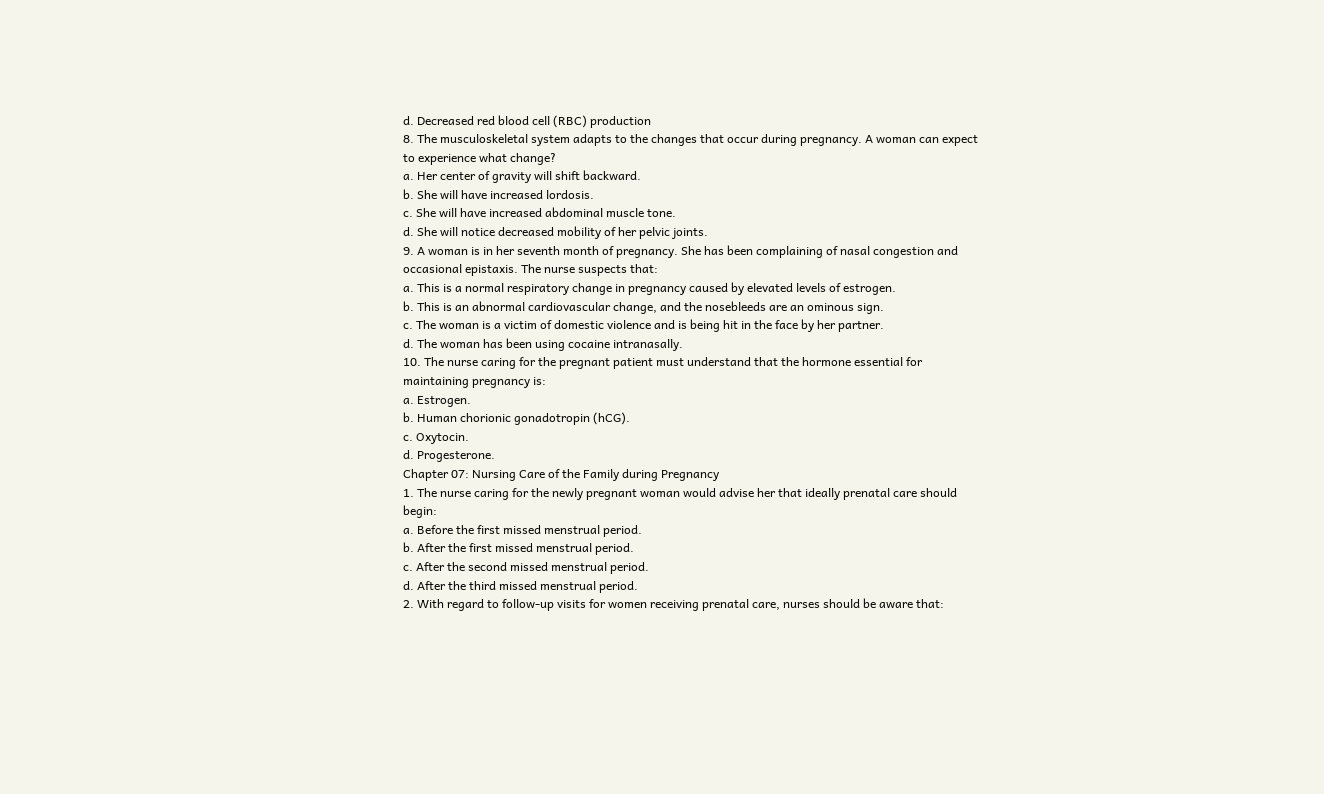d. Decreased red blood cell (RBC) production
8. The musculoskeletal system adapts to the changes that occur during pregnancy. A woman can expect to experience what change?
a. Her center of gravity will shift backward.
b. She will have increased lordosis.
c. She will have increased abdominal muscle tone.
d. She will notice decreased mobility of her pelvic joints.
9. A woman is in her seventh month of pregnancy. She has been complaining of nasal congestion and occasional epistaxis. The nurse suspects that:
a. This is a normal respiratory change in pregnancy caused by elevated levels of estrogen.
b. This is an abnormal cardiovascular change, and the nosebleeds are an ominous sign.
c. The woman is a victim of domestic violence and is being hit in the face by her partner.
d. The woman has been using cocaine intranasally.
10. The nurse caring for the pregnant patient must understand that the hormone essential for maintaining pregnancy is:
a. Estrogen.
b. Human chorionic gonadotropin (hCG).
c. Oxytocin.
d. Progesterone.
Chapter 07: Nursing Care of the Family during Pregnancy
1. The nurse caring for the newly pregnant woman would advise her that ideally prenatal care should begin:
a. Before the first missed menstrual period.
b. After the first missed menstrual period.
c. After the second missed menstrual period.
d. After the third missed menstrual period.
2. With regard to follow-up visits for women receiving prenatal care, nurses should be aware that: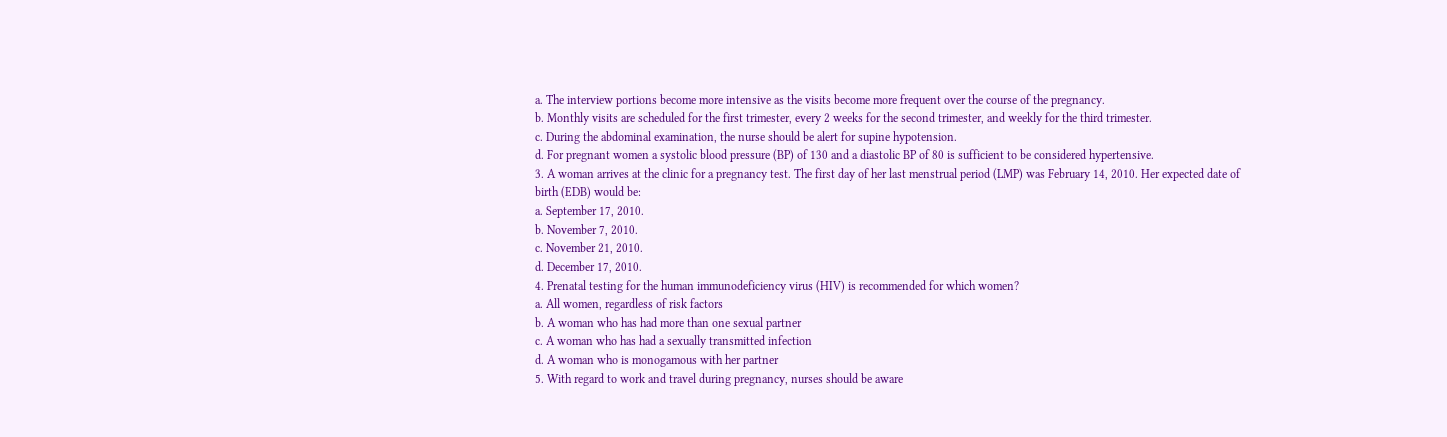a. The interview portions become more intensive as the visits become more frequent over the course of the pregnancy.
b. Monthly visits are scheduled for the first trimester, every 2 weeks for the second trimester, and weekly for the third trimester.
c. During the abdominal examination, the nurse should be alert for supine hypotension.
d. For pregnant women a systolic blood pressure (BP) of 130 and a diastolic BP of 80 is sufficient to be considered hypertensive.
3. A woman arrives at the clinic for a pregnancy test. The first day of her last menstrual period (LMP) was February 14, 2010. Her expected date of birth (EDB) would be:
a. September 17, 2010.
b. November 7, 2010.
c. November 21, 2010.
d. December 17, 2010.
4. Prenatal testing for the human immunodeficiency virus (HIV) is recommended for which women?
a. All women, regardless of risk factors
b. A woman who has had more than one sexual partner
c. A woman who has had a sexually transmitted infection
d. A woman who is monogamous with her partner
5. With regard to work and travel during pregnancy, nurses should be aware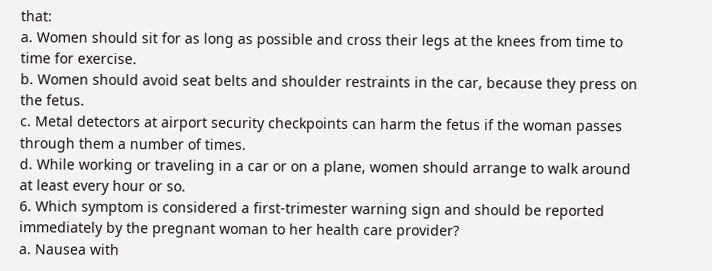that:
a. Women should sit for as long as possible and cross their legs at the knees from time to time for exercise.
b. Women should avoid seat belts and shoulder restraints in the car, because they press on the fetus.
c. Metal detectors at airport security checkpoints can harm the fetus if the woman passes through them a number of times.
d. While working or traveling in a car or on a plane, women should arrange to walk around at least every hour or so.
6. Which symptom is considered a first-trimester warning sign and should be reported immediately by the pregnant woman to her health care provider?
a. Nausea with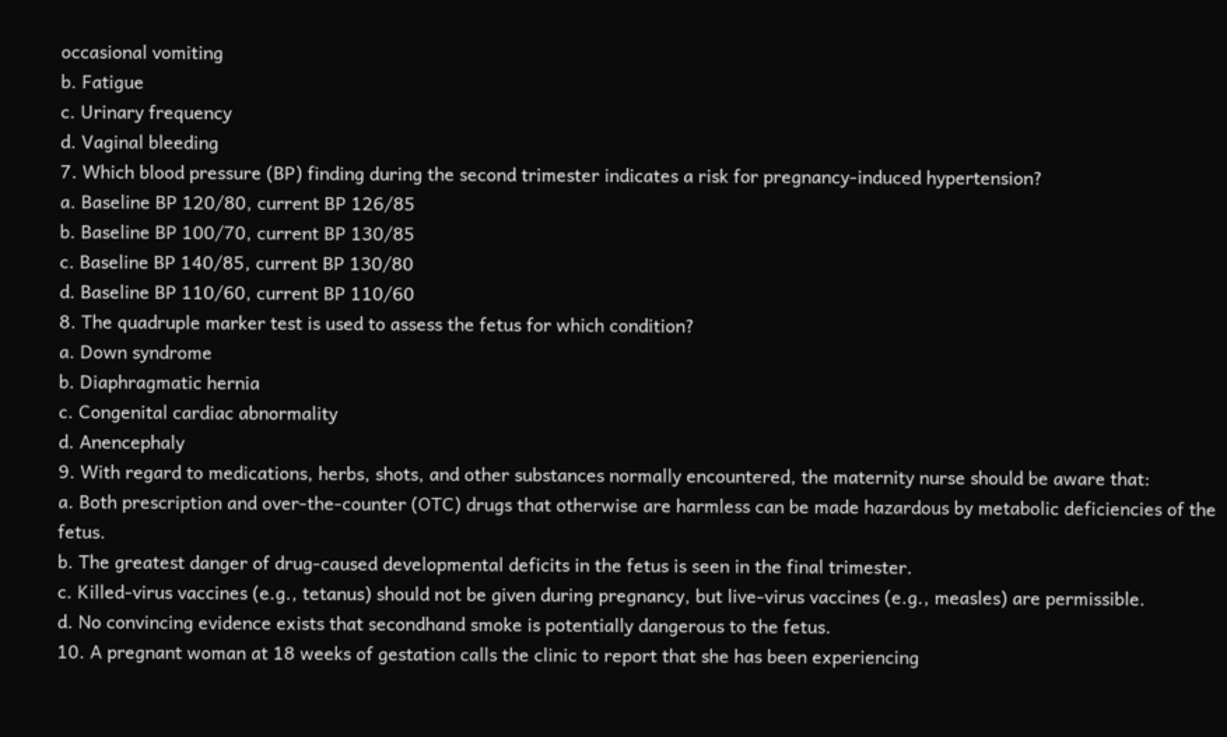occasional vomiting
b. Fatigue
c. Urinary frequency
d. Vaginal bleeding
7. Which blood pressure (BP) finding during the second trimester indicates a risk for pregnancy-induced hypertension?
a. Baseline BP 120/80, current BP 126/85
b. Baseline BP 100/70, current BP 130/85
c. Baseline BP 140/85, current BP 130/80
d. Baseline BP 110/60, current BP 110/60
8. The quadruple marker test is used to assess the fetus for which condition?
a. Down syndrome
b. Diaphragmatic hernia
c. Congenital cardiac abnormality
d. Anencephaly
9. With regard to medications, herbs, shots, and other substances normally encountered, the maternity nurse should be aware that:
a. Both prescription and over-the-counter (OTC) drugs that otherwise are harmless can be made hazardous by metabolic deficiencies of the fetus.
b. The greatest danger of drug-caused developmental deficits in the fetus is seen in the final trimester.
c. Killed-virus vaccines (e.g., tetanus) should not be given during pregnancy, but live-virus vaccines (e.g., measles) are permissible.
d. No convincing evidence exists that secondhand smoke is potentially dangerous to the fetus.
10. A pregnant woman at 18 weeks of gestation calls the clinic to report that she has been experiencing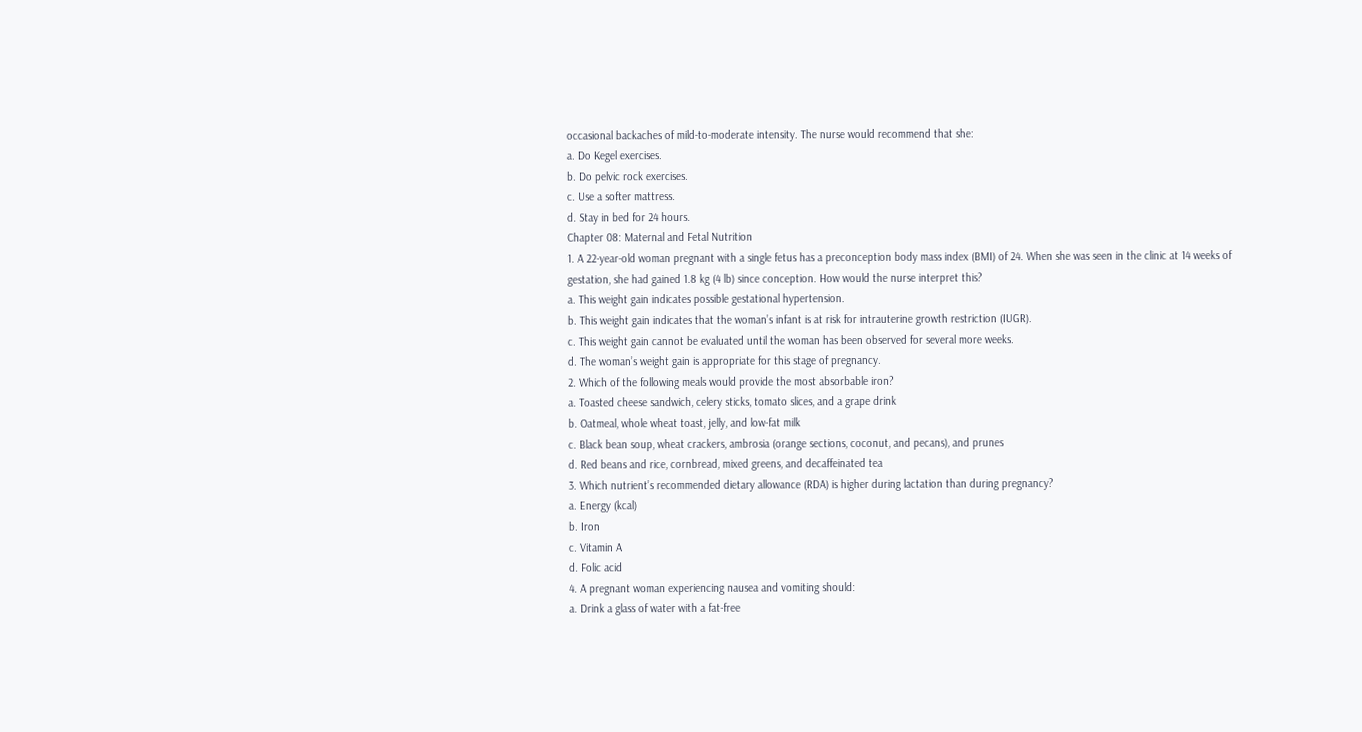occasional backaches of mild-to-moderate intensity. The nurse would recommend that she:
a. Do Kegel exercises.
b. Do pelvic rock exercises.
c. Use a softer mattress.
d. Stay in bed for 24 hours.
Chapter 08: Maternal and Fetal Nutrition
1. A 22-year-old woman pregnant with a single fetus has a preconception body mass index (BMI) of 24. When she was seen in the clinic at 14 weeks of gestation, she had gained 1.8 kg (4 lb) since conception. How would the nurse interpret this?
a. This weight gain indicates possible gestational hypertension.
b. This weight gain indicates that the woman’s infant is at risk for intrauterine growth restriction (IUGR).
c. This weight gain cannot be evaluated until the woman has been observed for several more weeks.
d. The woman’s weight gain is appropriate for this stage of pregnancy.
2. Which of the following meals would provide the most absorbable iron?
a. Toasted cheese sandwich, celery sticks, tomato slices, and a grape drink
b. Oatmeal, whole wheat toast, jelly, and low-fat milk
c. Black bean soup, wheat crackers, ambrosia (orange sections, coconut, and pecans), and prunes
d. Red beans and rice, cornbread, mixed greens, and decaffeinated tea
3. Which nutrient’s recommended dietary allowance (RDA) is higher during lactation than during pregnancy?
a. Energy (kcal)
b. Iron
c. Vitamin A
d. Folic acid
4. A pregnant woman experiencing nausea and vomiting should:
a. Drink a glass of water with a fat-free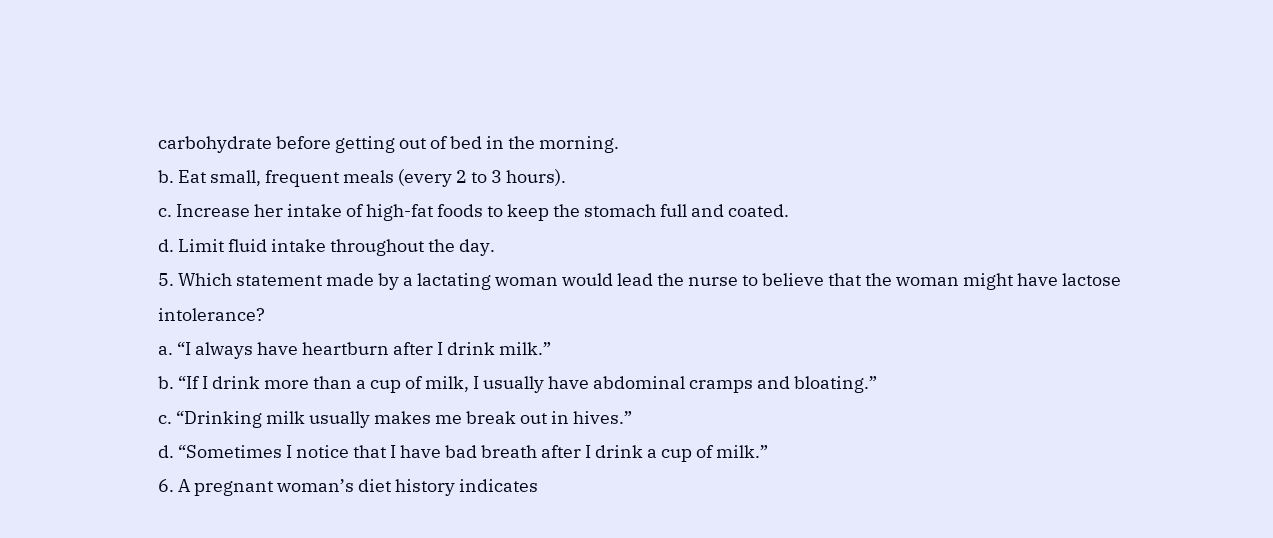carbohydrate before getting out of bed in the morning.
b. Eat small, frequent meals (every 2 to 3 hours).
c. Increase her intake of high-fat foods to keep the stomach full and coated.
d. Limit fluid intake throughout the day.
5. Which statement made by a lactating woman would lead the nurse to believe that the woman might have lactose intolerance?
a. “I always have heartburn after I drink milk.”
b. “If I drink more than a cup of milk, I usually have abdominal cramps and bloating.”
c. “Drinking milk usually makes me break out in hives.”
d. “Sometimes I notice that I have bad breath after I drink a cup of milk.”
6. A pregnant woman’s diet history indicates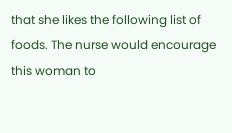that she likes the following list of foods. The nurse would encourage this woman to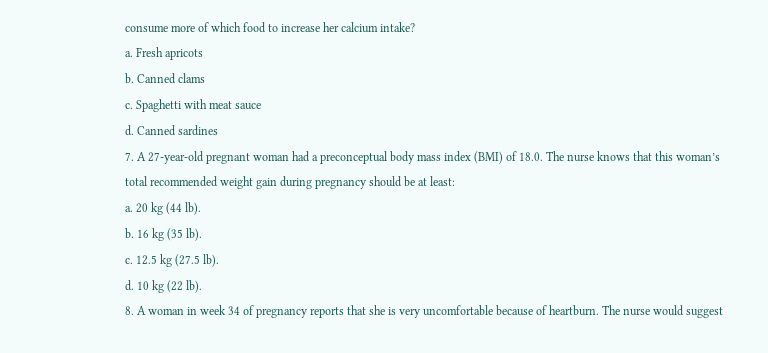consume more of which food to increase her calcium intake?
a. Fresh apricots
b. Canned clams
c. Spaghetti with meat sauce
d. Canned sardines
7. A 27-year-old pregnant woman had a preconceptual body mass index (BMI) of 18.0. The nurse knows that this woman’s total recommended weight gain during pregnancy should be at least:
a. 20 kg (44 lb).
b. 16 kg (35 lb).
c. 12.5 kg (27.5 lb).
d. 10 kg (22 lb).
8. A woman in week 34 of pregnancy reports that she is very uncomfortable because of heartburn. The nurse would suggest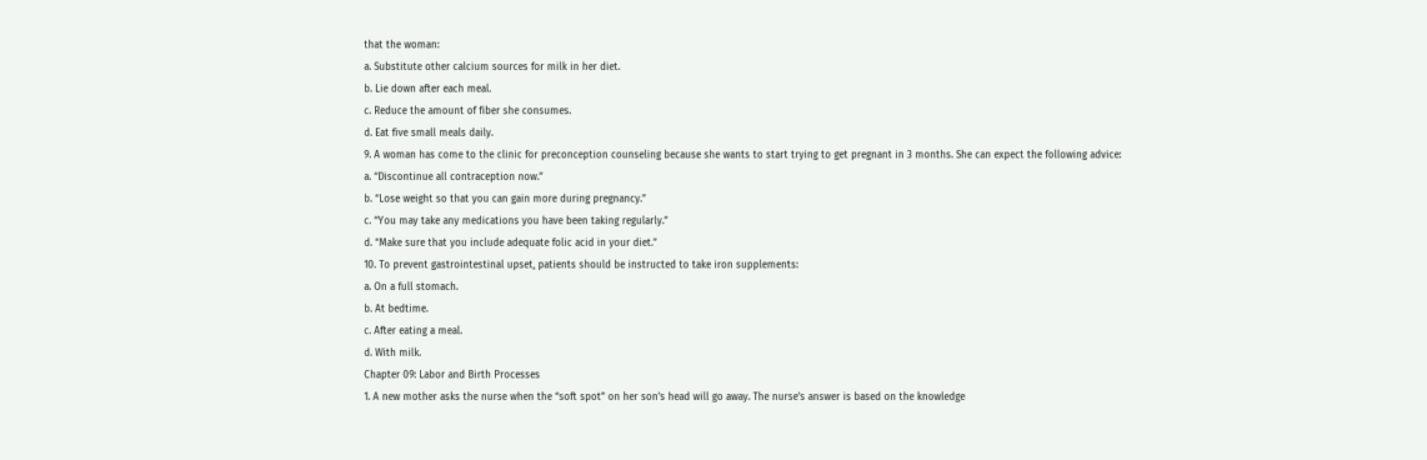that the woman:
a. Substitute other calcium sources for milk in her diet.
b. Lie down after each meal.
c. Reduce the amount of fiber she consumes.
d. Eat five small meals daily.
9. A woman has come to the clinic for preconception counseling because she wants to start trying to get pregnant in 3 months. She can expect the following advice:
a. “Discontinue all contraception now.”
b. “Lose weight so that you can gain more during pregnancy.”
c. “You may take any medications you have been taking regularly.”
d. “Make sure that you include adequate folic acid in your diet.”
10. To prevent gastrointestinal upset, patients should be instructed to take iron supplements:
a. On a full stomach.
b. At bedtime.
c. After eating a meal.
d. With milk.
Chapter 09: Labor and Birth Processes
1. A new mother asks the nurse when the “soft spot” on her son’s head will go away. The nurse’s answer is based on the knowledge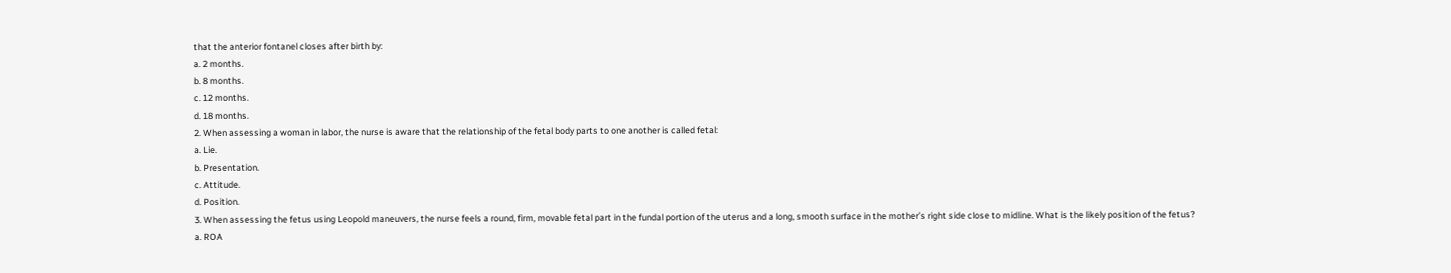that the anterior fontanel closes after birth by:
a. 2 months.
b. 8 months.
c. 12 months.
d. 18 months.
2. When assessing a woman in labor, the nurse is aware that the relationship of the fetal body parts to one another is called fetal:
a. Lie.
b. Presentation.
c. Attitude.
d. Position.
3. When assessing the fetus using Leopold maneuvers, the nurse feels a round, firm, movable fetal part in the fundal portion of the uterus and a long, smooth surface in the mother’s right side close to midline. What is the likely position of the fetus?
a. ROA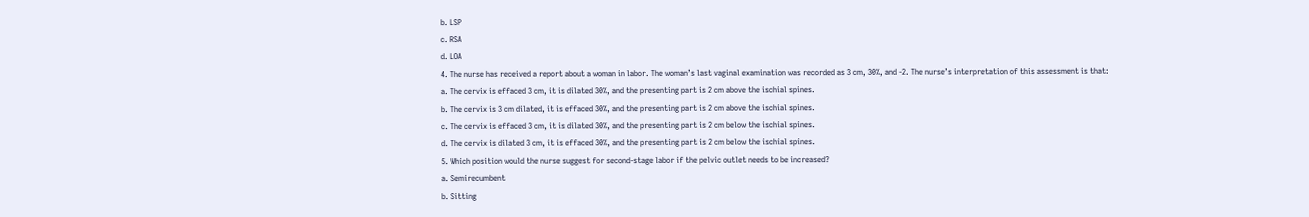b. LSP
c. RSA
d. LOA
4. The nurse has received a report about a woman in labor. The woman’s last vaginal examination was recorded as 3 cm, 30%, and -2. The nurse’s interpretation of this assessment is that:
a. The cervix is effaced 3 cm, it is dilated 30%, and the presenting part is 2 cm above the ischial spines.
b. The cervix is 3 cm dilated, it is effaced 30%, and the presenting part is 2 cm above the ischial spines.
c. The cervix is effaced 3 cm, it is dilated 30%, and the presenting part is 2 cm below the ischial spines.
d. The cervix is dilated 3 cm, it is effaced 30%, and the presenting part is 2 cm below the ischial spines.
5. Which position would the nurse suggest for second-stage labor if the pelvic outlet needs to be increased?
a. Semirecumbent
b. Sitting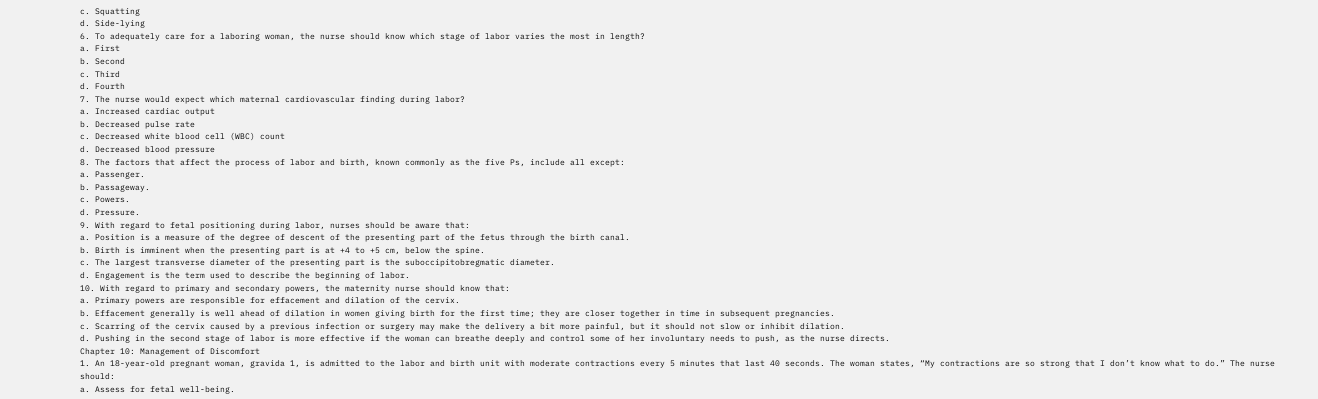c. Squatting
d. Side-lying
6. To adequately care for a laboring woman, the nurse should know which stage of labor varies the most in length?
a. First
b. Second
c. Third
d. Fourth
7. The nurse would expect which maternal cardiovascular finding during labor?
a. Increased cardiac output
b. Decreased pulse rate
c. Decreased white blood cell (WBC) count
d. Decreased blood pressure
8. The factors that affect the process of labor and birth, known commonly as the five Ps, include all except:
a. Passenger.
b. Passageway.
c. Powers.
d. Pressure.
9. With regard to fetal positioning during labor, nurses should be aware that:
a. Position is a measure of the degree of descent of the presenting part of the fetus through the birth canal.
b. Birth is imminent when the presenting part is at +4 to +5 cm, below the spine.
c. The largest transverse diameter of the presenting part is the suboccipitobregmatic diameter.
d. Engagement is the term used to describe the beginning of labor.
10. With regard to primary and secondary powers, the maternity nurse should know that:
a. Primary powers are responsible for effacement and dilation of the cervix.
b. Effacement generally is well ahead of dilation in women giving birth for the first time; they are closer together in time in subsequent pregnancies.
c. Scarring of the cervix caused by a previous infection or surgery may make the delivery a bit more painful, but it should not slow or inhibit dilation.
d. Pushing in the second stage of labor is more effective if the woman can breathe deeply and control some of her involuntary needs to push, as the nurse directs.
Chapter 10: Management of Discomfort
1. An 18-year-old pregnant woman, gravida 1, is admitted to the labor and birth unit with moderate contractions every 5 minutes that last 40 seconds. The woman states, “My contractions are so strong that I don’t know what to do.” The nurse should:
a. Assess for fetal well-being.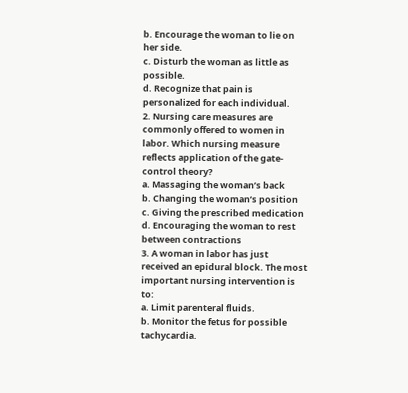b. Encourage the woman to lie on her side.
c. Disturb the woman as little as possible.
d. Recognize that pain is personalized for each individual.
2. Nursing care measures are commonly offered to women in labor. Which nursing measure reflects application of the gate-control theory?
a. Massaging the woman’s back
b. Changing the woman’s position
c. Giving the prescribed medication
d. Encouraging the woman to rest between contractions
3. A woman in labor has just received an epidural block. The most important nursing intervention is to:
a. Limit parenteral fluids.
b. Monitor the fetus for possible tachycardia.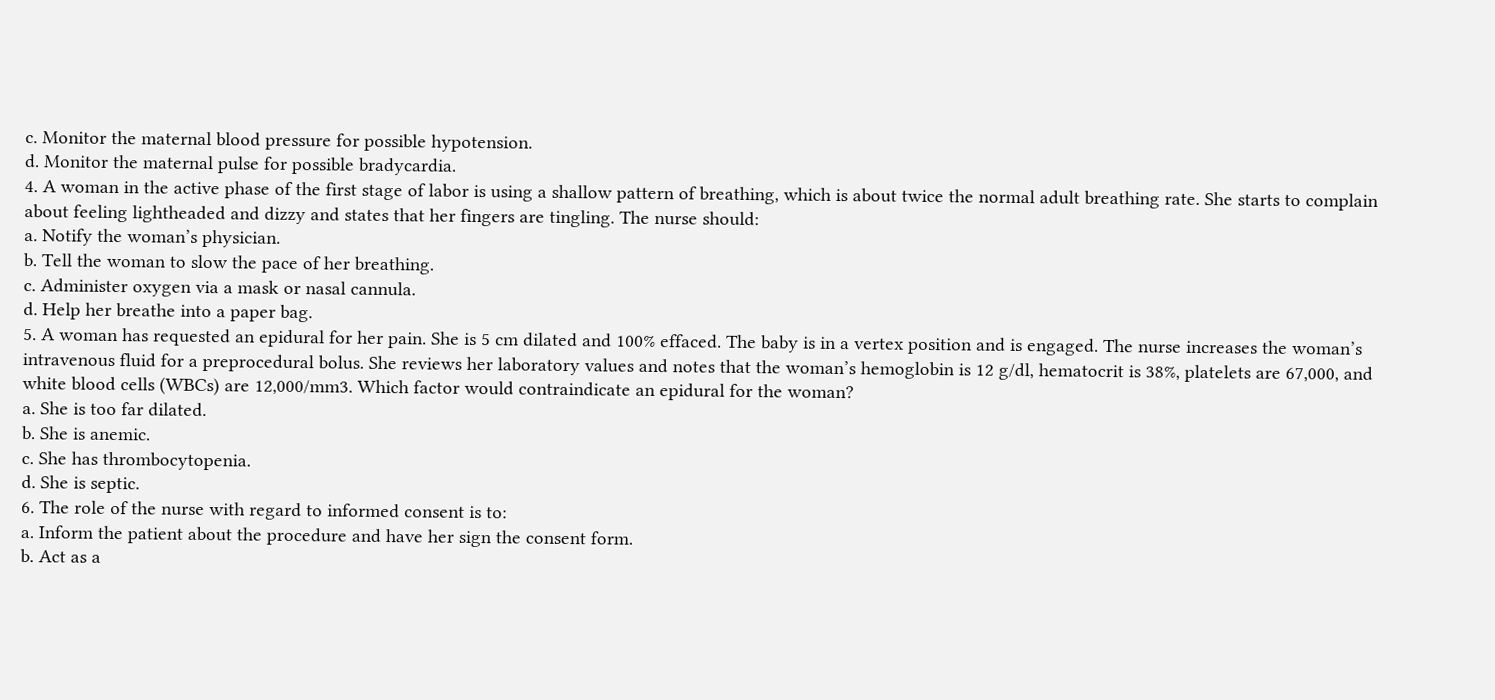c. Monitor the maternal blood pressure for possible hypotension.
d. Monitor the maternal pulse for possible bradycardia.
4. A woman in the active phase of the first stage of labor is using a shallow pattern of breathing, which is about twice the normal adult breathing rate. She starts to complain about feeling lightheaded and dizzy and states that her fingers are tingling. The nurse should:
a. Notify the woman’s physician.
b. Tell the woman to slow the pace of her breathing.
c. Administer oxygen via a mask or nasal cannula.
d. Help her breathe into a paper bag.
5. A woman has requested an epidural for her pain. She is 5 cm dilated and 100% effaced. The baby is in a vertex position and is engaged. The nurse increases the woman’s intravenous fluid for a preprocedural bolus. She reviews her laboratory values and notes that the woman’s hemoglobin is 12 g/dl, hematocrit is 38%, platelets are 67,000, and white blood cells (WBCs) are 12,000/mm3. Which factor would contraindicate an epidural for the woman?
a. She is too far dilated.
b. She is anemic.
c. She has thrombocytopenia.
d. She is septic.
6. The role of the nurse with regard to informed consent is to:
a. Inform the patient about the procedure and have her sign the consent form.
b. Act as a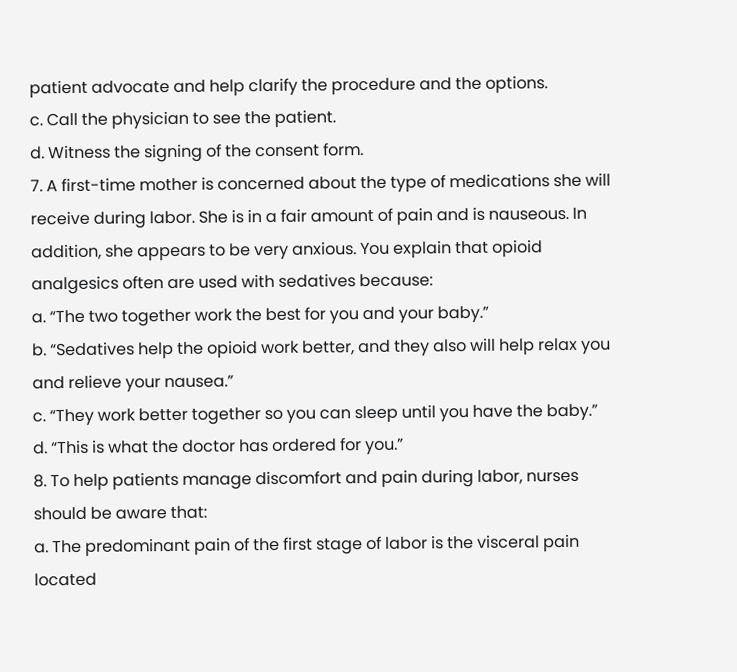patient advocate and help clarify the procedure and the options.
c. Call the physician to see the patient.
d. Witness the signing of the consent form.
7. A first-time mother is concerned about the type of medications she will receive during labor. She is in a fair amount of pain and is nauseous. In addition, she appears to be very anxious. You explain that opioid analgesics often are used with sedatives because:
a. “The two together work the best for you and your baby.”
b. “Sedatives help the opioid work better, and they also will help relax you and relieve your nausea.”
c. “They work better together so you can sleep until you have the baby.”
d. “This is what the doctor has ordered for you.”
8. To help patients manage discomfort and pain during labor, nurses should be aware that:
a. The predominant pain of the first stage of labor is the visceral pain located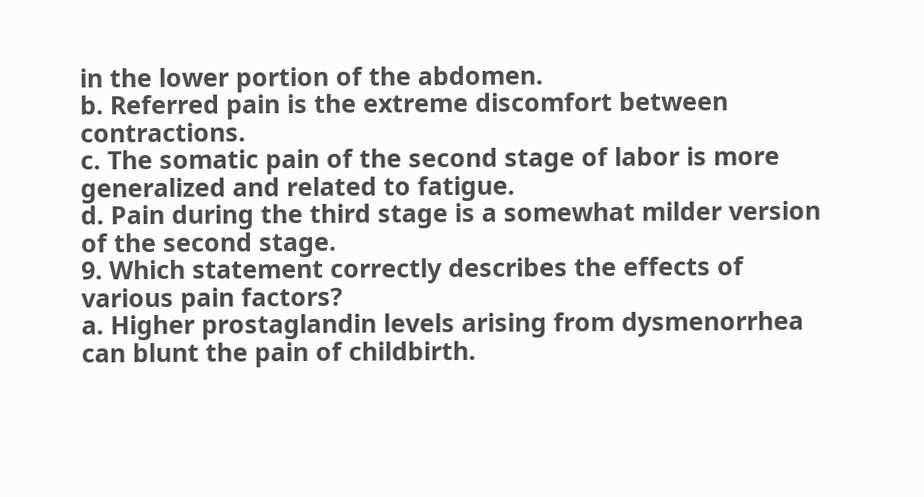in the lower portion of the abdomen.
b. Referred pain is the extreme discomfort between contractions.
c. The somatic pain of the second stage of labor is more generalized and related to fatigue.
d. Pain during the third stage is a somewhat milder version of the second stage.
9. Which statement correctly describes the effects of various pain factors?
a. Higher prostaglandin levels arising from dysmenorrhea can blunt the pain of childbirth.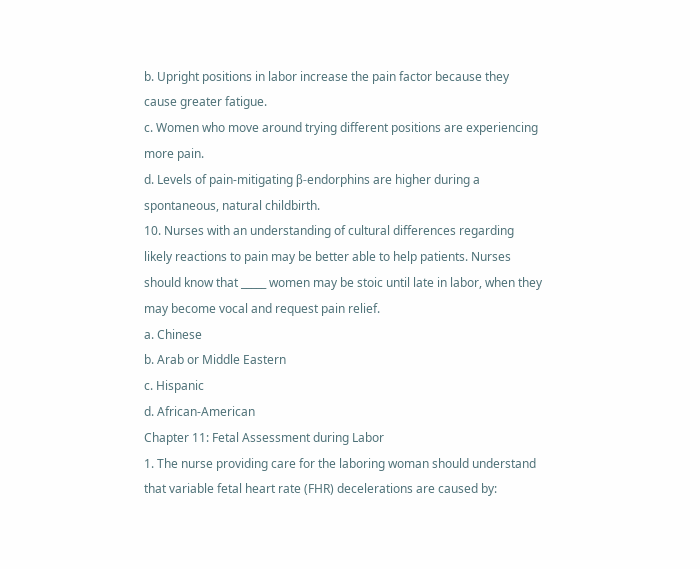b. Upright positions in labor increase the pain factor because they cause greater fatigue.
c. Women who move around trying different positions are experiencing more pain.
d. Levels of pain-mitigating β-endorphins are higher during a spontaneous, natural childbirth.
10. Nurses with an understanding of cultural differences regarding likely reactions to pain may be better able to help patients. Nurses should know that _____ women may be stoic until late in labor, when they may become vocal and request pain relief.
a. Chinese
b. Arab or Middle Eastern
c. Hispanic
d. African-American
Chapter 11: Fetal Assessment during Labor
1. The nurse providing care for the laboring woman should understand that variable fetal heart rate (FHR) decelerations are caused by: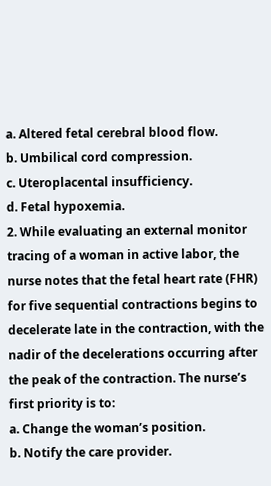a. Altered fetal cerebral blood flow.
b. Umbilical cord compression.
c. Uteroplacental insufficiency.
d. Fetal hypoxemia.
2. While evaluating an external monitor tracing of a woman in active labor, the nurse notes that the fetal heart rate (FHR) for five sequential contractions begins to decelerate late in the contraction, with the nadir of the decelerations occurring after the peak of the contraction. The nurse’s first priority is to:
a. Change the woman’s position.
b. Notify the care provider.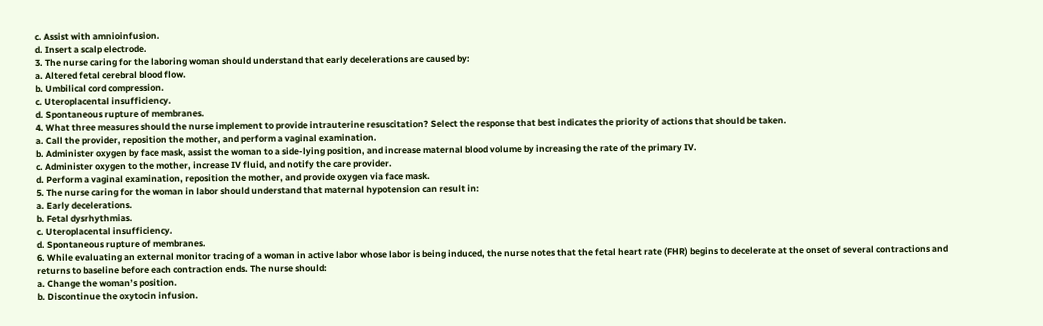c. Assist with amnioinfusion.
d. Insert a scalp electrode.
3. The nurse caring for the laboring woman should understand that early decelerations are caused by:
a. Altered fetal cerebral blood flow.
b. Umbilical cord compression.
c. Uteroplacental insufficiency.
d. Spontaneous rupture of membranes.
4. What three measures should the nurse implement to provide intrauterine resuscitation? Select the response that best indicates the priority of actions that should be taken.
a. Call the provider, reposition the mother, and perform a vaginal examination.
b. Administer oxygen by face mask, assist the woman to a side-lying position, and increase maternal blood volume by increasing the rate of the primary IV.
c. Administer oxygen to the mother, increase IV fluid, and notify the care provider.
d. Perform a vaginal examination, reposition the mother, and provide oxygen via face mask.
5. The nurse caring for the woman in labor should understand that maternal hypotension can result in:
a. Early decelerations.
b. Fetal dysrhythmias.
c. Uteroplacental insufficiency.
d. Spontaneous rupture of membranes.
6. While evaluating an external monitor tracing of a woman in active labor whose labor is being induced, the nurse notes that the fetal heart rate (FHR) begins to decelerate at the onset of several contractions and returns to baseline before each contraction ends. The nurse should:
a. Change the woman’s position.
b. Discontinue the oxytocin infusion.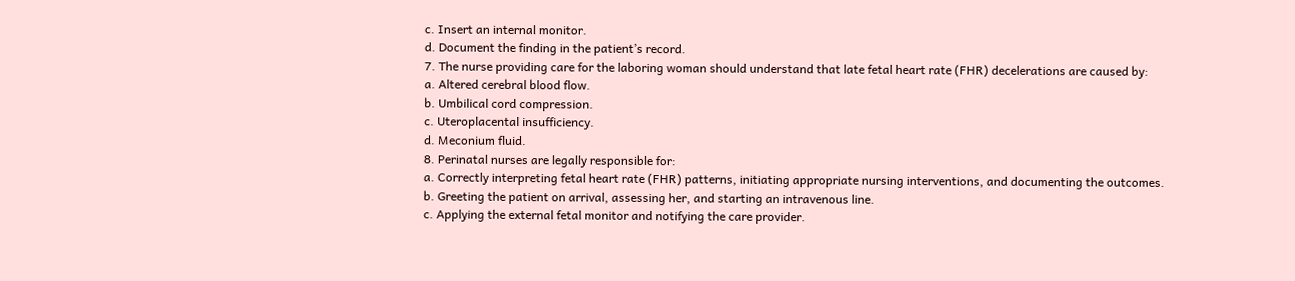c. Insert an internal monitor.
d. Document the finding in the patient’s record.
7. The nurse providing care for the laboring woman should understand that late fetal heart rate (FHR) decelerations are caused by:
a. Altered cerebral blood flow.
b. Umbilical cord compression.
c. Uteroplacental insufficiency.
d. Meconium fluid.
8. Perinatal nurses are legally responsible for:
a. Correctly interpreting fetal heart rate (FHR) patterns, initiating appropriate nursing interventions, and documenting the outcomes.
b. Greeting the patient on arrival, assessing her, and starting an intravenous line.
c. Applying the external fetal monitor and notifying the care provider.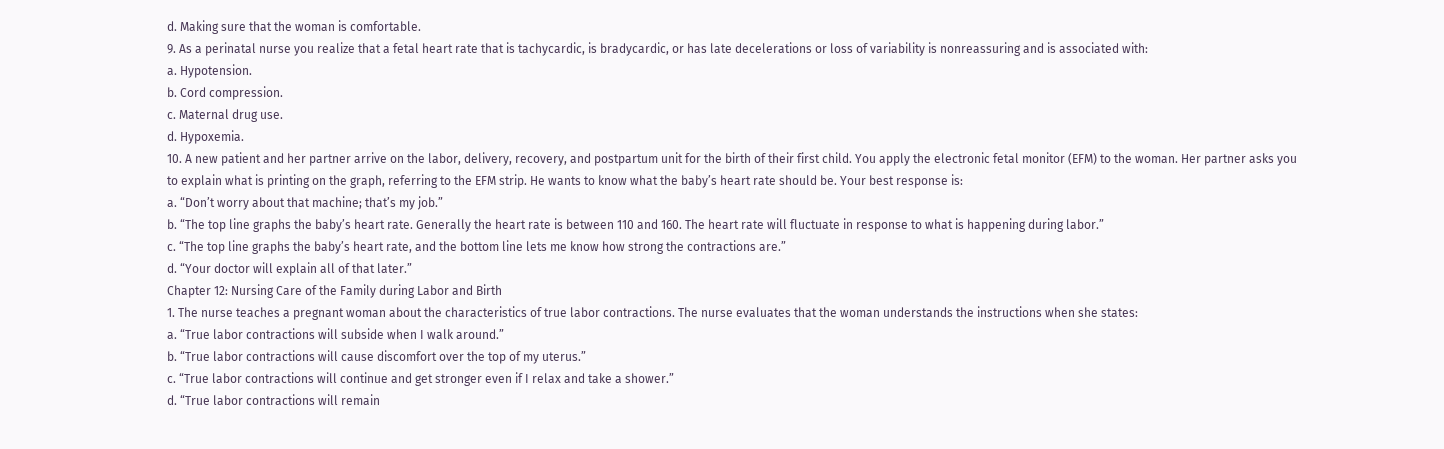d. Making sure that the woman is comfortable.
9. As a perinatal nurse you realize that a fetal heart rate that is tachycardic, is bradycardic, or has late decelerations or loss of variability is nonreassuring and is associated with:
a. Hypotension.
b. Cord compression.
c. Maternal drug use.
d. Hypoxemia.
10. A new patient and her partner arrive on the labor, delivery, recovery, and postpartum unit for the birth of their first child. You apply the electronic fetal monitor (EFM) to the woman. Her partner asks you to explain what is printing on the graph, referring to the EFM strip. He wants to know what the baby’s heart rate should be. Your best response is:
a. “Don’t worry about that machine; that’s my job.”
b. “The top line graphs the baby’s heart rate. Generally the heart rate is between 110 and 160. The heart rate will fluctuate in response to what is happening during labor.”
c. “The top line graphs the baby’s heart rate, and the bottom line lets me know how strong the contractions are.”
d. “Your doctor will explain all of that later.”
Chapter 12: Nursing Care of the Family during Labor and Birth
1. The nurse teaches a pregnant woman about the characteristics of true labor contractions. The nurse evaluates that the woman understands the instructions when she states:
a. “True labor contractions will subside when I walk around.”
b. “True labor contractions will cause discomfort over the top of my uterus.”
c. “True labor contractions will continue and get stronger even if I relax and take a shower.”
d. “True labor contractions will remain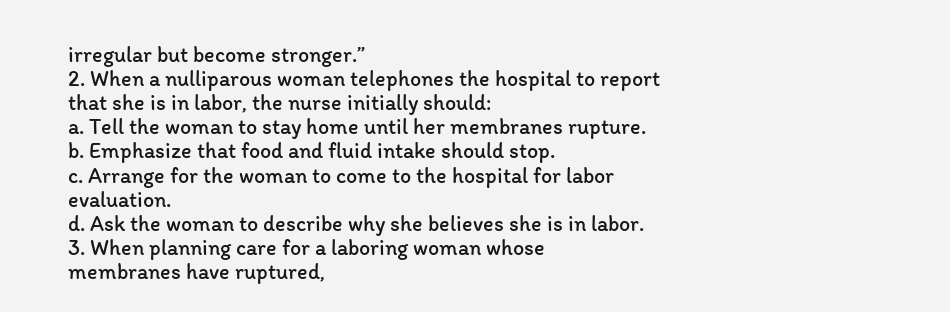irregular but become stronger.”
2. When a nulliparous woman telephones the hospital to report that she is in labor, the nurse initially should:
a. Tell the woman to stay home until her membranes rupture.
b. Emphasize that food and fluid intake should stop.
c. Arrange for the woman to come to the hospital for labor evaluation.
d. Ask the woman to describe why she believes she is in labor.
3. When planning care for a laboring woman whose membranes have ruptured,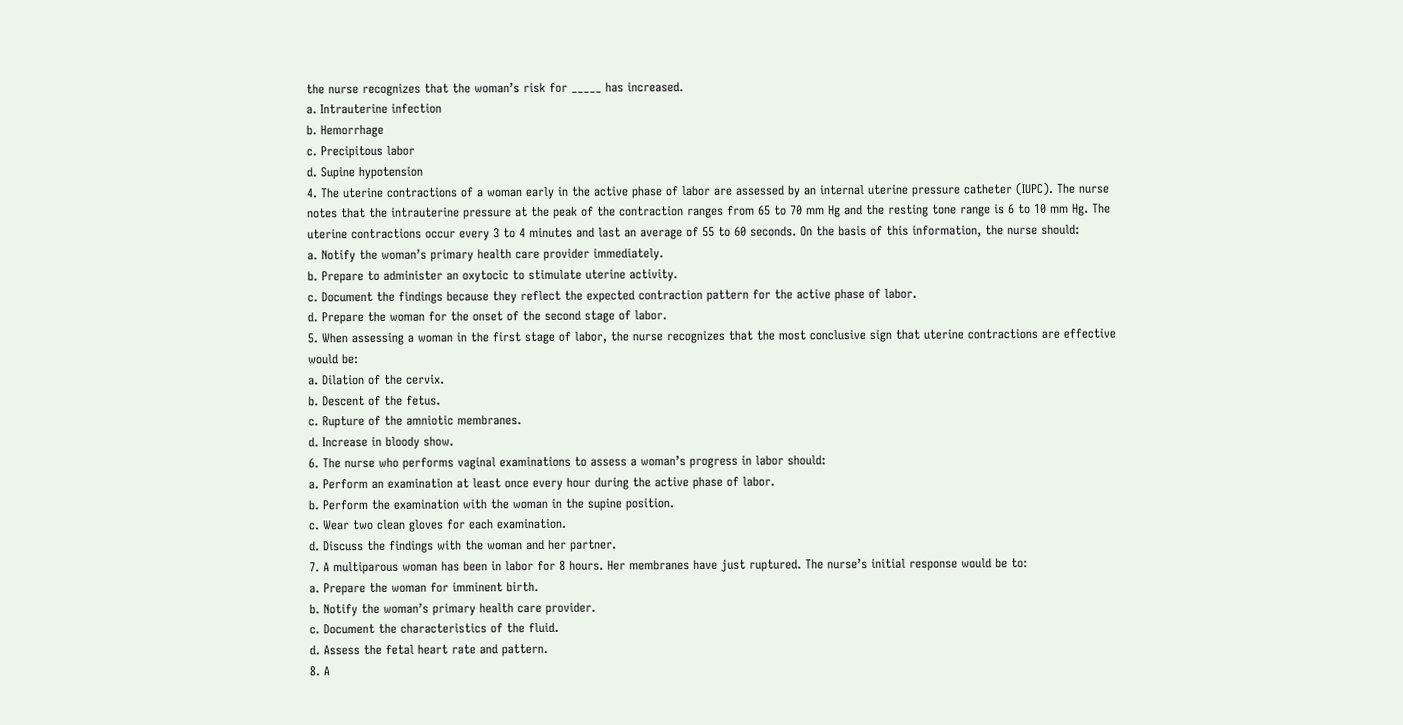the nurse recognizes that the woman’s risk for _____ has increased.
a. Intrauterine infection
b. Hemorrhage
c. Precipitous labor
d. Supine hypotension
4. The uterine contractions of a woman early in the active phase of labor are assessed by an internal uterine pressure catheter (IUPC). The nurse notes that the intrauterine pressure at the peak of the contraction ranges from 65 to 70 mm Hg and the resting tone range is 6 to 10 mm Hg. The uterine contractions occur every 3 to 4 minutes and last an average of 55 to 60 seconds. On the basis of this information, the nurse should:
a. Notify the woman’s primary health care provider immediately.
b. Prepare to administer an oxytocic to stimulate uterine activity.
c. Document the findings because they reflect the expected contraction pattern for the active phase of labor.
d. Prepare the woman for the onset of the second stage of labor.
5. When assessing a woman in the first stage of labor, the nurse recognizes that the most conclusive sign that uterine contractions are effective would be:
a. Dilation of the cervix.
b. Descent of the fetus.
c. Rupture of the amniotic membranes.
d. Increase in bloody show.
6. The nurse who performs vaginal examinations to assess a woman’s progress in labor should:
a. Perform an examination at least once every hour during the active phase of labor.
b. Perform the examination with the woman in the supine position.
c. Wear two clean gloves for each examination.
d. Discuss the findings with the woman and her partner.
7. A multiparous woman has been in labor for 8 hours. Her membranes have just ruptured. The nurse’s initial response would be to:
a. Prepare the woman for imminent birth.
b. Notify the woman’s primary health care provider.
c. Document the characteristics of the fluid.
d. Assess the fetal heart rate and pattern.
8. A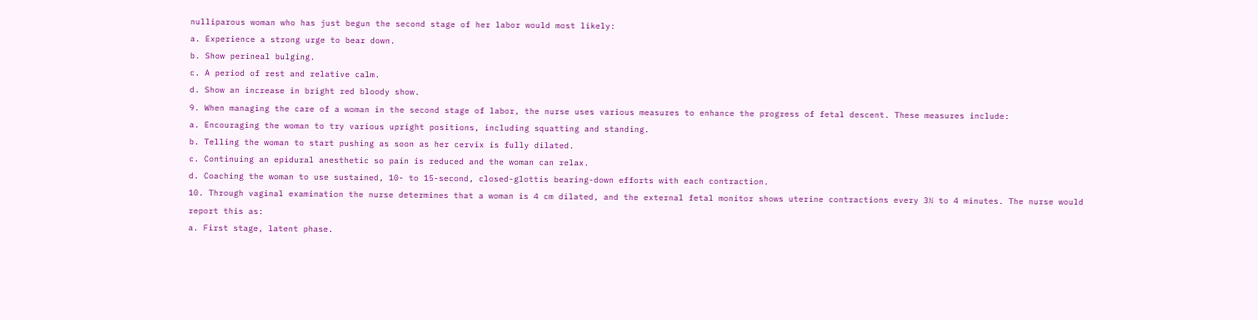nulliparous woman who has just begun the second stage of her labor would most likely:
a. Experience a strong urge to bear down.
b. Show perineal bulging.
c. A period of rest and relative calm.
d. Show an increase in bright red bloody show.
9. When managing the care of a woman in the second stage of labor, the nurse uses various measures to enhance the progress of fetal descent. These measures include:
a. Encouraging the woman to try various upright positions, including squatting and standing.
b. Telling the woman to start pushing as soon as her cervix is fully dilated.
c. Continuing an epidural anesthetic so pain is reduced and the woman can relax.
d. Coaching the woman to use sustained, 10- to 15-second, closed-glottis bearing-down efforts with each contraction.
10. Through vaginal examination the nurse determines that a woman is 4 cm dilated, and the external fetal monitor shows uterine contractions every 3½ to 4 minutes. The nurse would report this as:
a. First stage, latent phase.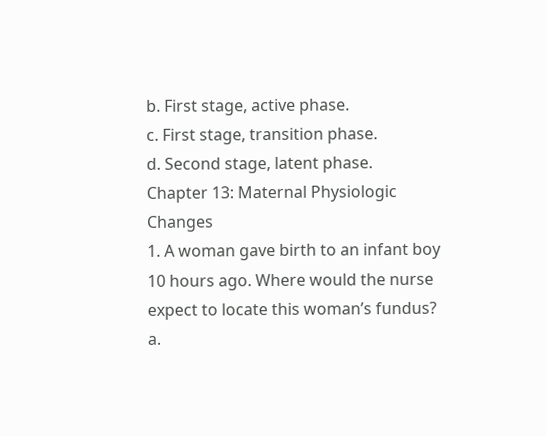b. First stage, active phase.
c. First stage, transition phase.
d. Second stage, latent phase.
Chapter 13: Maternal Physiologic Changes
1. A woman gave birth to an infant boy 10 hours ago. Where would the nurse expect to locate this woman’s fundus?
a.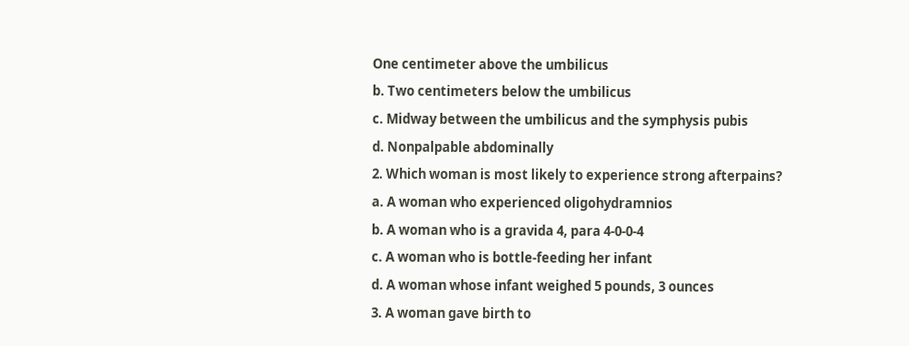One centimeter above the umbilicus
b. Two centimeters below the umbilicus
c. Midway between the umbilicus and the symphysis pubis
d. Nonpalpable abdominally
2. Which woman is most likely to experience strong afterpains?
a. A woman who experienced oligohydramnios
b. A woman who is a gravida 4, para 4-0-0-4
c. A woman who is bottle-feeding her infant
d. A woman whose infant weighed 5 pounds, 3 ounces
3. A woman gave birth to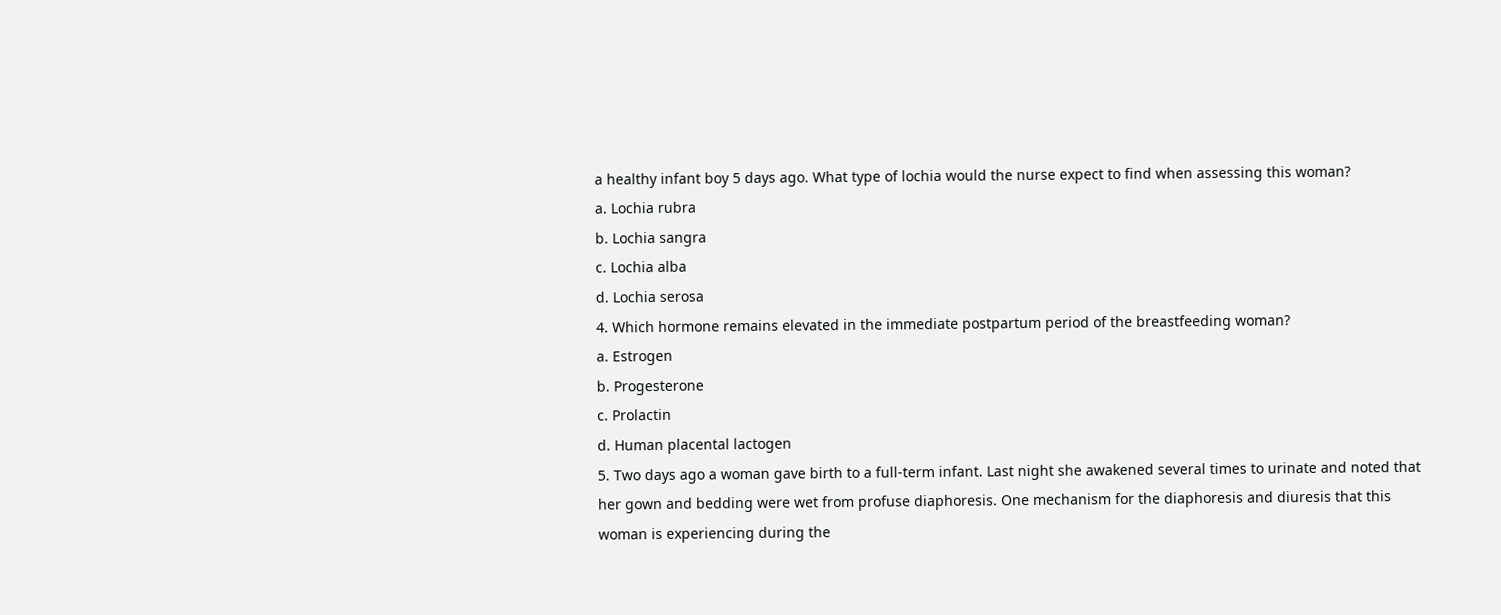a healthy infant boy 5 days ago. What type of lochia would the nurse expect to find when assessing this woman?
a. Lochia rubra
b. Lochia sangra
c. Lochia alba
d. Lochia serosa
4. Which hormone remains elevated in the immediate postpartum period of the breastfeeding woman?
a. Estrogen
b. Progesterone
c. Prolactin
d. Human placental lactogen
5. Two days ago a woman gave birth to a full-term infant. Last night she awakened several times to urinate and noted that her gown and bedding were wet from profuse diaphoresis. One mechanism for the diaphoresis and diuresis that this woman is experiencing during the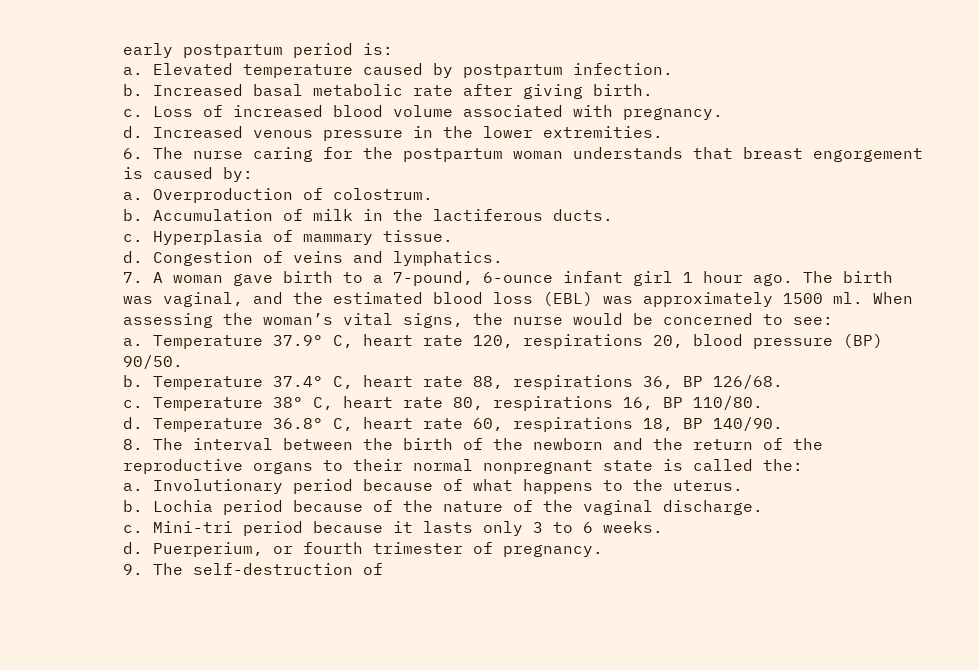early postpartum period is:
a. Elevated temperature caused by postpartum infection.
b. Increased basal metabolic rate after giving birth.
c. Loss of increased blood volume associated with pregnancy.
d. Increased venous pressure in the lower extremities.
6. The nurse caring for the postpartum woman understands that breast engorgement is caused by:
a. Overproduction of colostrum.
b. Accumulation of milk in the lactiferous ducts.
c. Hyperplasia of mammary tissue.
d. Congestion of veins and lymphatics.
7. A woman gave birth to a 7-pound, 6-ounce infant girl 1 hour ago. The birth was vaginal, and the estimated blood loss (EBL) was approximately 1500 ml. When assessing the woman’s vital signs, the nurse would be concerned to see:
a. Temperature 37.9° C, heart rate 120, respirations 20, blood pressure (BP) 90/50.
b. Temperature 37.4° C, heart rate 88, respirations 36, BP 126/68.
c. Temperature 38° C, heart rate 80, respirations 16, BP 110/80.
d. Temperature 36.8° C, heart rate 60, respirations 18, BP 140/90.
8. The interval between the birth of the newborn and the return of the reproductive organs to their normal nonpregnant state is called the:
a. Involutionary period because of what happens to the uterus.
b. Lochia period because of the nature of the vaginal discharge.
c. Mini-tri period because it lasts only 3 to 6 weeks.
d. Puerperium, or fourth trimester of pregnancy.
9. The self-destruction of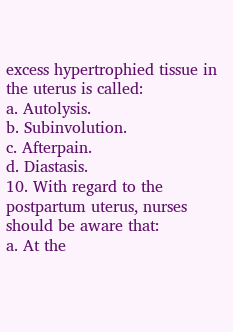excess hypertrophied tissue in the uterus is called:
a. Autolysis.
b. Subinvolution.
c. Afterpain.
d. Diastasis.
10. With regard to the postpartum uterus, nurses should be aware that:
a. At the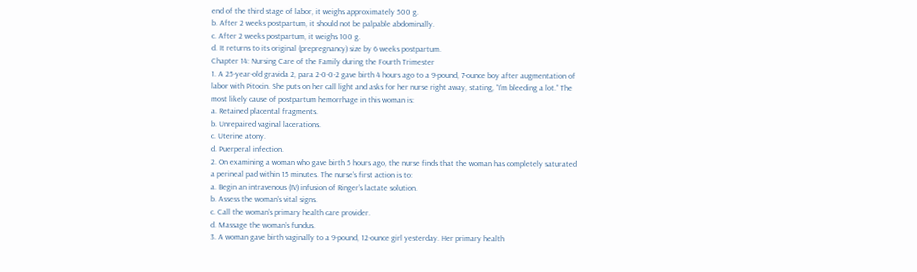end of the third stage of labor, it weighs approximately 500 g.
b. After 2 weeks postpartum, it should not be palpable abdominally.
c. After 2 weeks postpartum, it weighs 100 g.
d. It returns to its original (prepregnancy) size by 6 weeks postpartum.
Chapter 14: Nursing Care of the Family during the Fourth Trimester
1. A 25-year-old gravida 2, para 2-0-0-2 gave birth 4 hours ago to a 9-pound, 7-ounce boy after augmentation of labor with Pitocin. She puts on her call light and asks for her nurse right away, stating, “I’m bleeding a lot.” The most likely cause of postpartum hemorrhage in this woman is:
a. Retained placental fragments.
b. Unrepaired vaginal lacerations.
c. Uterine atony.
d. Puerperal infection.
2. On examining a woman who gave birth 5 hours ago, the nurse finds that the woman has completely saturated a perineal pad within 15 minutes. The nurse’s first action is to:
a. Begin an intravenous (IV) infusion of Ringer’s lactate solution.
b. Assess the woman’s vital signs.
c. Call the woman’s primary health care provider.
d. Massage the woman’s fundus.
3. A woman gave birth vaginally to a 9-pound, 12-ounce girl yesterday. Her primary health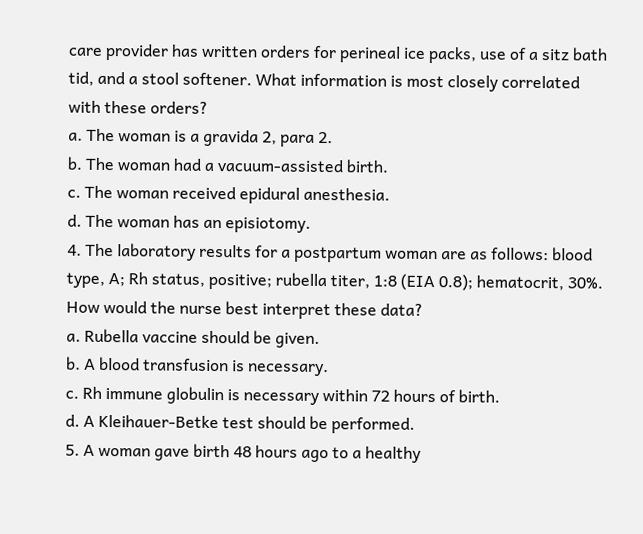care provider has written orders for perineal ice packs, use of a sitz bath tid, and a stool softener. What information is most closely correlated with these orders?
a. The woman is a gravida 2, para 2.
b. The woman had a vacuum-assisted birth.
c. The woman received epidural anesthesia.
d. The woman has an episiotomy.
4. The laboratory results for a postpartum woman are as follows: blood type, A; Rh status, positive; rubella titer, 1:8 (EIA 0.8); hematocrit, 30%. How would the nurse best interpret these data?
a. Rubella vaccine should be given.
b. A blood transfusion is necessary.
c. Rh immune globulin is necessary within 72 hours of birth.
d. A Kleihauer-Betke test should be performed.
5. A woman gave birth 48 hours ago to a healthy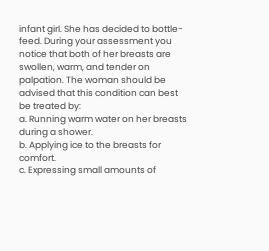infant girl. She has decided to bottle-feed. During your assessment you notice that both of her breasts are swollen, warm, and tender on palpation. The woman should be advised that this condition can best be treated by:
a. Running warm water on her breasts during a shower.
b. Applying ice to the breasts for comfort.
c. Expressing small amounts of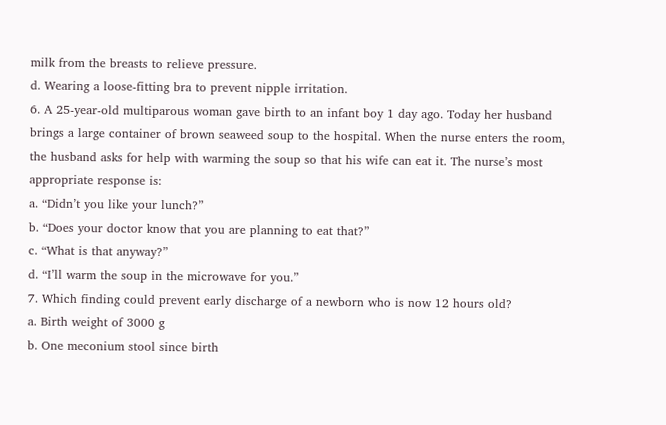milk from the breasts to relieve pressure.
d. Wearing a loose-fitting bra to prevent nipple irritation.
6. A 25-year-old multiparous woman gave birth to an infant boy 1 day ago. Today her husband brings a large container of brown seaweed soup to the hospital. When the nurse enters the room, the husband asks for help with warming the soup so that his wife can eat it. The nurse’s most appropriate response is:
a. “Didn’t you like your lunch?”
b. “Does your doctor know that you are planning to eat that?”
c. “What is that anyway?”
d. “I’ll warm the soup in the microwave for you.”
7. Which finding could prevent early discharge of a newborn who is now 12 hours old?
a. Birth weight of 3000 g
b. One meconium stool since birth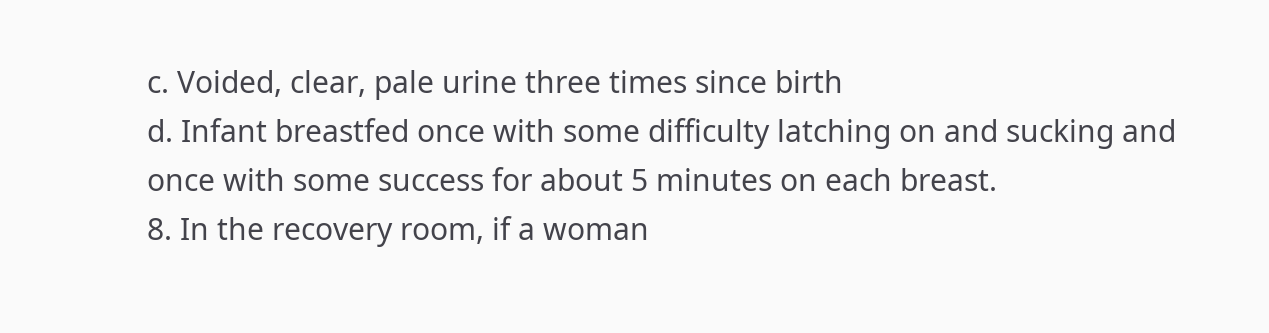c. Voided, clear, pale urine three times since birth
d. Infant breastfed once with some difficulty latching on and sucking and once with some success for about 5 minutes on each breast.
8. In the recovery room, if a woman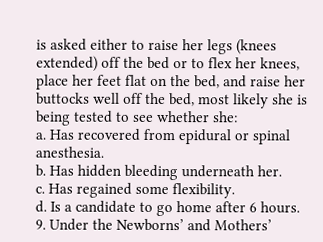is asked either to raise her legs (knees extended) off the bed or to flex her knees, place her feet flat on the bed, and raise her buttocks well off the bed, most likely she is being tested to see whether she:
a. Has recovered from epidural or spinal anesthesia.
b. Has hidden bleeding underneath her.
c. Has regained some flexibility.
d. Is a candidate to go home after 6 hours.
9. Under the Newborns’ and Mothers’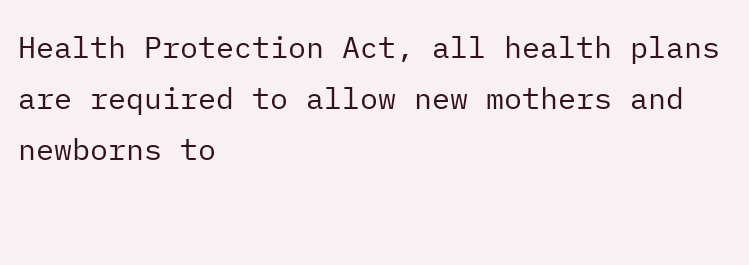Health Protection Act, all health plans are required to allow new mothers and newborns to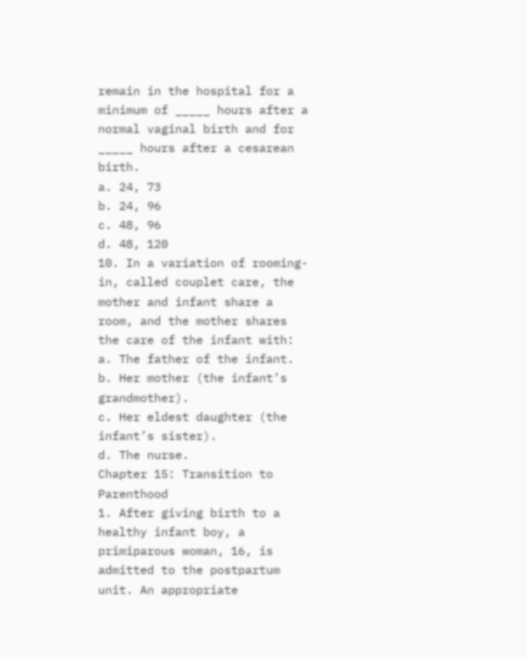remain in the hospital for a minimum of _____ hours after a normal vaginal birth and for _____ hours after a cesarean birth.
a. 24, 73
b. 24, 96
c. 48, 96
d. 48, 120
10. In a variation of rooming-in, called couplet care, the mother and infant share a room, and the mother shares the care of the infant with:
a. The father of the infant.
b. Her mother (the infant’s grandmother).
c. Her eldest daughter (the infant’s sister).
d. The nurse.
Chapter 15: Transition to Parenthood
1. After giving birth to a healthy infant boy, a primiparous woman, 16, is admitted to the postpartum unit. An appropriate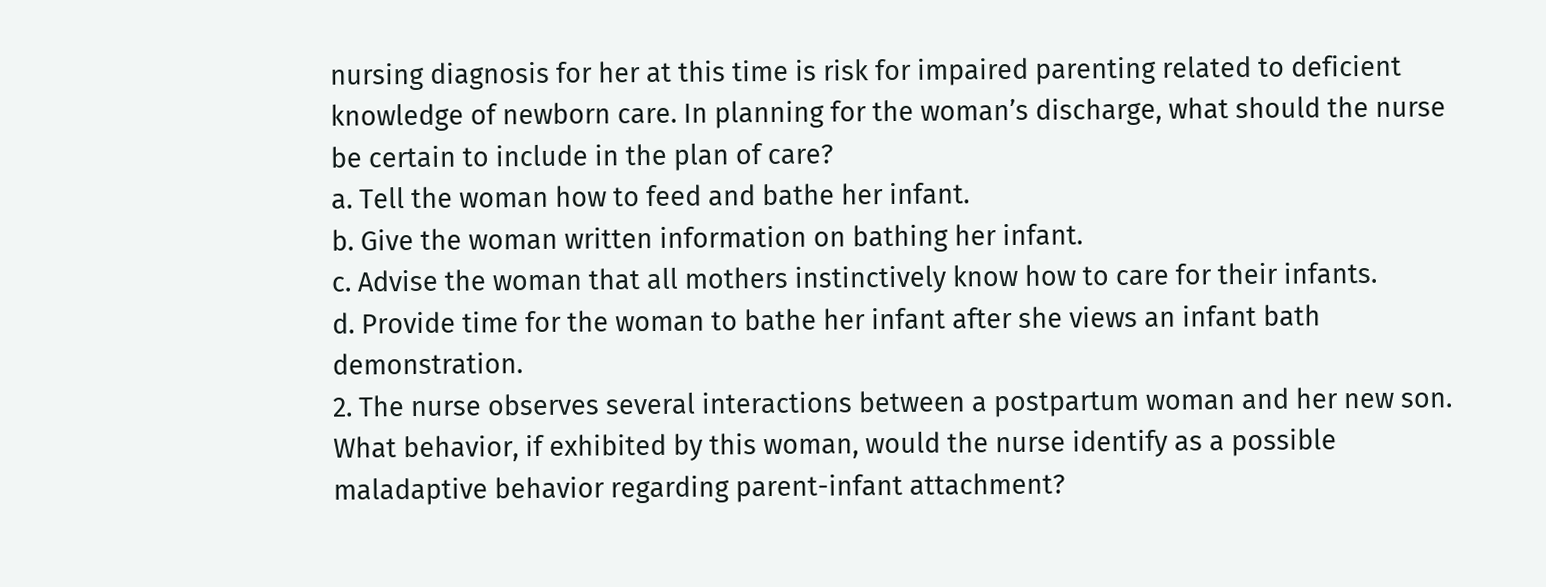nursing diagnosis for her at this time is risk for impaired parenting related to deficient knowledge of newborn care. In planning for the woman’s discharge, what should the nurse be certain to include in the plan of care?
a. Tell the woman how to feed and bathe her infant.
b. Give the woman written information on bathing her infant.
c. Advise the woman that all mothers instinctively know how to care for their infants.
d. Provide time for the woman to bathe her infant after she views an infant bath demonstration.
2. The nurse observes several interactions between a postpartum woman and her new son. What behavior, if exhibited by this woman, would the nurse identify as a possible maladaptive behavior regarding parent-infant attachment?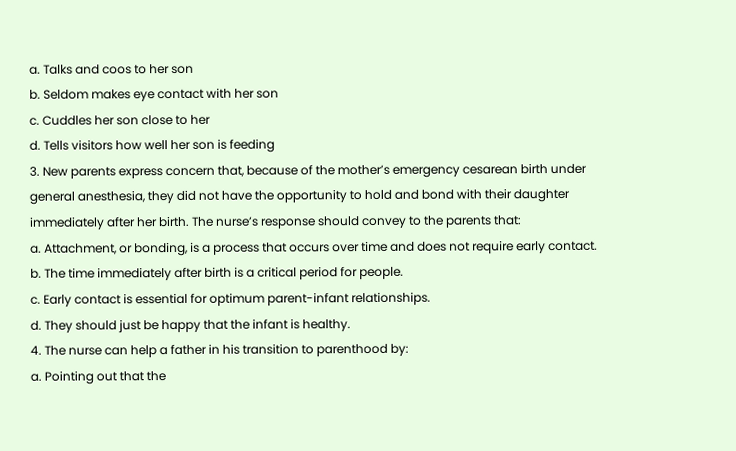a. Talks and coos to her son
b. Seldom makes eye contact with her son
c. Cuddles her son close to her
d. Tells visitors how well her son is feeding
3. New parents express concern that, because of the mother’s emergency cesarean birth under general anesthesia, they did not have the opportunity to hold and bond with their daughter immediately after her birth. The nurse’s response should convey to the parents that:
a. Attachment, or bonding, is a process that occurs over time and does not require early contact.
b. The time immediately after birth is a critical period for people.
c. Early contact is essential for optimum parent-infant relationships.
d. They should just be happy that the infant is healthy.
4. The nurse can help a father in his transition to parenthood by:
a. Pointing out that the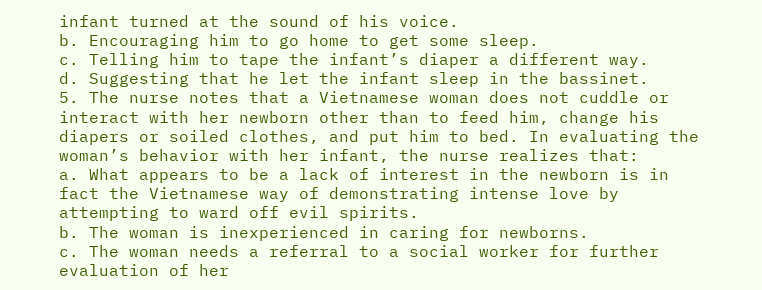infant turned at the sound of his voice.
b. Encouraging him to go home to get some sleep.
c. Telling him to tape the infant’s diaper a different way.
d. Suggesting that he let the infant sleep in the bassinet.
5. The nurse notes that a Vietnamese woman does not cuddle or interact with her newborn other than to feed him, change his diapers or soiled clothes, and put him to bed. In evaluating the woman’s behavior with her infant, the nurse realizes that:
a. What appears to be a lack of interest in the newborn is in fact the Vietnamese way of demonstrating intense love by attempting to ward off evil spirits.
b. The woman is inexperienced in caring for newborns.
c. The woman needs a referral to a social worker for further evaluation of her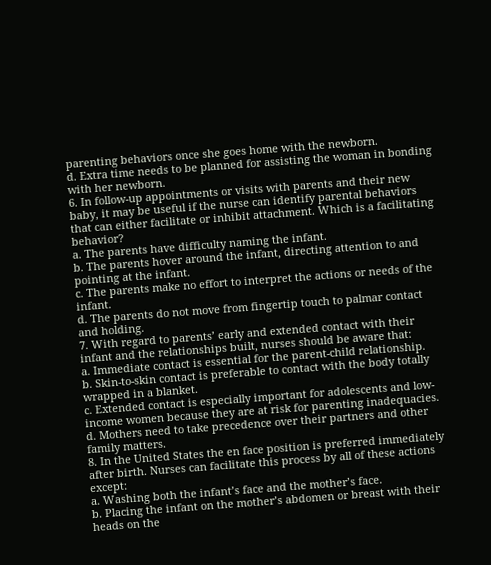parenting behaviors once she goes home with the newborn.
d. Extra time needs to be planned for assisting the woman in bonding with her newborn.
6. In follow-up appointments or visits with parents and their new baby, it may be useful if the nurse can identify parental behaviors that can either facilitate or inhibit attachment. Which is a facilitating behavior?
a. The parents have difficulty naming the infant.
b. The parents hover around the infant, directing attention to and pointing at the infant.
c. The parents make no effort to interpret the actions or needs of the infant.
d. The parents do not move from fingertip touch to palmar contact and holding.
7. With regard to parents’ early and extended contact with their infant and the relationships built, nurses should be aware that:
a. Immediate contact is essential for the parent-child relationship.
b. Skin-to-skin contact is preferable to contact with the body totally wrapped in a blanket.
c. Extended contact is especially important for adolescents and low-income women because they are at risk for parenting inadequacies.
d. Mothers need to take precedence over their partners and other family matters.
8. In the United States the en face position is preferred immediately after birth. Nurses can facilitate this process by all of these actions except:
a. Washing both the infant’s face and the mother’s face.
b. Placing the infant on the mother’s abdomen or breast with their heads on the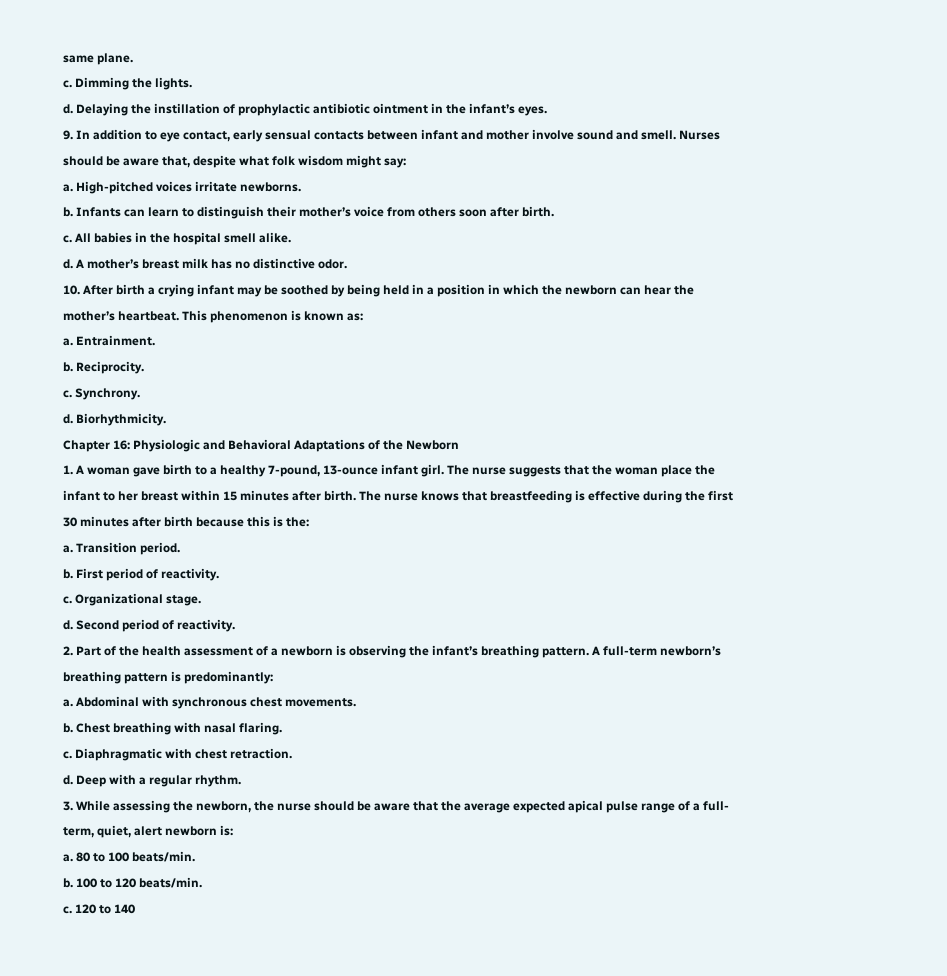same plane.
c. Dimming the lights.
d. Delaying the instillation of prophylactic antibiotic ointment in the infant’s eyes.
9. In addition to eye contact, early sensual contacts between infant and mother involve sound and smell. Nurses should be aware that, despite what folk wisdom might say:
a. High-pitched voices irritate newborns.
b. Infants can learn to distinguish their mother’s voice from others soon after birth.
c. All babies in the hospital smell alike.
d. A mother’s breast milk has no distinctive odor.
10. After birth a crying infant may be soothed by being held in a position in which the newborn can hear the mother’s heartbeat. This phenomenon is known as:
a. Entrainment.
b. Reciprocity.
c. Synchrony.
d. Biorhythmicity.
Chapter 16: Physiologic and Behavioral Adaptations of the Newborn
1. A woman gave birth to a healthy 7-pound, 13-ounce infant girl. The nurse suggests that the woman place the infant to her breast within 15 minutes after birth. The nurse knows that breastfeeding is effective during the first 30 minutes after birth because this is the:
a. Transition period.
b. First period of reactivity.
c. Organizational stage.
d. Second period of reactivity.
2. Part of the health assessment of a newborn is observing the infant’s breathing pattern. A full-term newborn’s breathing pattern is predominantly:
a. Abdominal with synchronous chest movements.
b. Chest breathing with nasal flaring.
c. Diaphragmatic with chest retraction.
d. Deep with a regular rhythm.
3. While assessing the newborn, the nurse should be aware that the average expected apical pulse range of a full-term, quiet, alert newborn is:
a. 80 to 100 beats/min.
b. 100 to 120 beats/min.
c. 120 to 140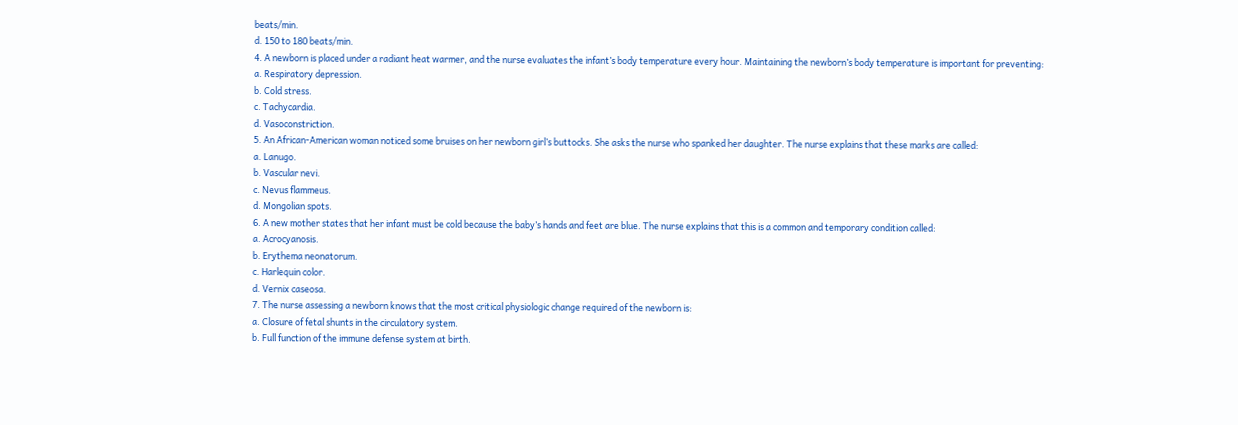beats/min.
d. 150 to 180 beats/min.
4. A newborn is placed under a radiant heat warmer, and the nurse evaluates the infant’s body temperature every hour. Maintaining the newborn’s body temperature is important for preventing:
a. Respiratory depression.
b. Cold stress.
c. Tachycardia.
d. Vasoconstriction.
5. An African-American woman noticed some bruises on her newborn girl’s buttocks. She asks the nurse who spanked her daughter. The nurse explains that these marks are called:
a. Lanugo.
b. Vascular nevi.
c. Nevus flammeus.
d. Mongolian spots.
6. A new mother states that her infant must be cold because the baby’s hands and feet are blue. The nurse explains that this is a common and temporary condition called:
a. Acrocyanosis.
b. Erythema neonatorum.
c. Harlequin color.
d. Vernix caseosa.
7. The nurse assessing a newborn knows that the most critical physiologic change required of the newborn is:
a. Closure of fetal shunts in the circulatory system.
b. Full function of the immune defense system at birth.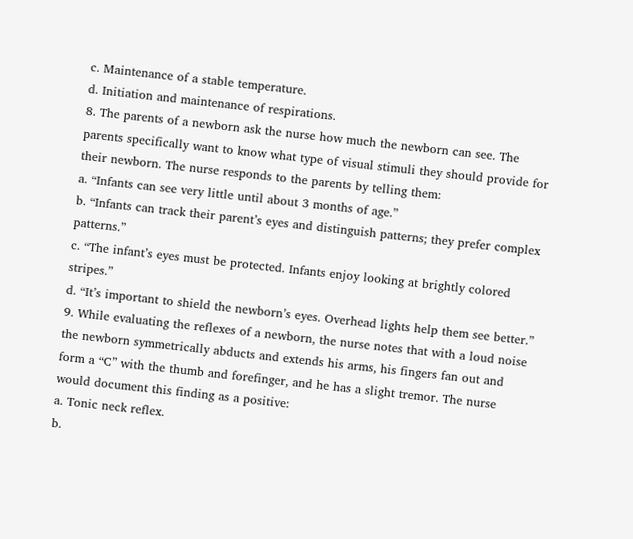c. Maintenance of a stable temperature.
d. Initiation and maintenance of respirations.
8. The parents of a newborn ask the nurse how much the newborn can see. The parents specifically want to know what type of visual stimuli they should provide for their newborn. The nurse responds to the parents by telling them:
a. “Infants can see very little until about 3 months of age.”
b. “Infants can track their parent’s eyes and distinguish patterns; they prefer complex patterns.”
c. “The infant’s eyes must be protected. Infants enjoy looking at brightly colored stripes.”
d. “It’s important to shield the newborn’s eyes. Overhead lights help them see better.”
9. While evaluating the reflexes of a newborn, the nurse notes that with a loud noise the newborn symmetrically abducts and extends his arms, his fingers fan out and form a “C” with the thumb and forefinger, and he has a slight tremor. The nurse would document this finding as a positive:
a. Tonic neck reflex.
b.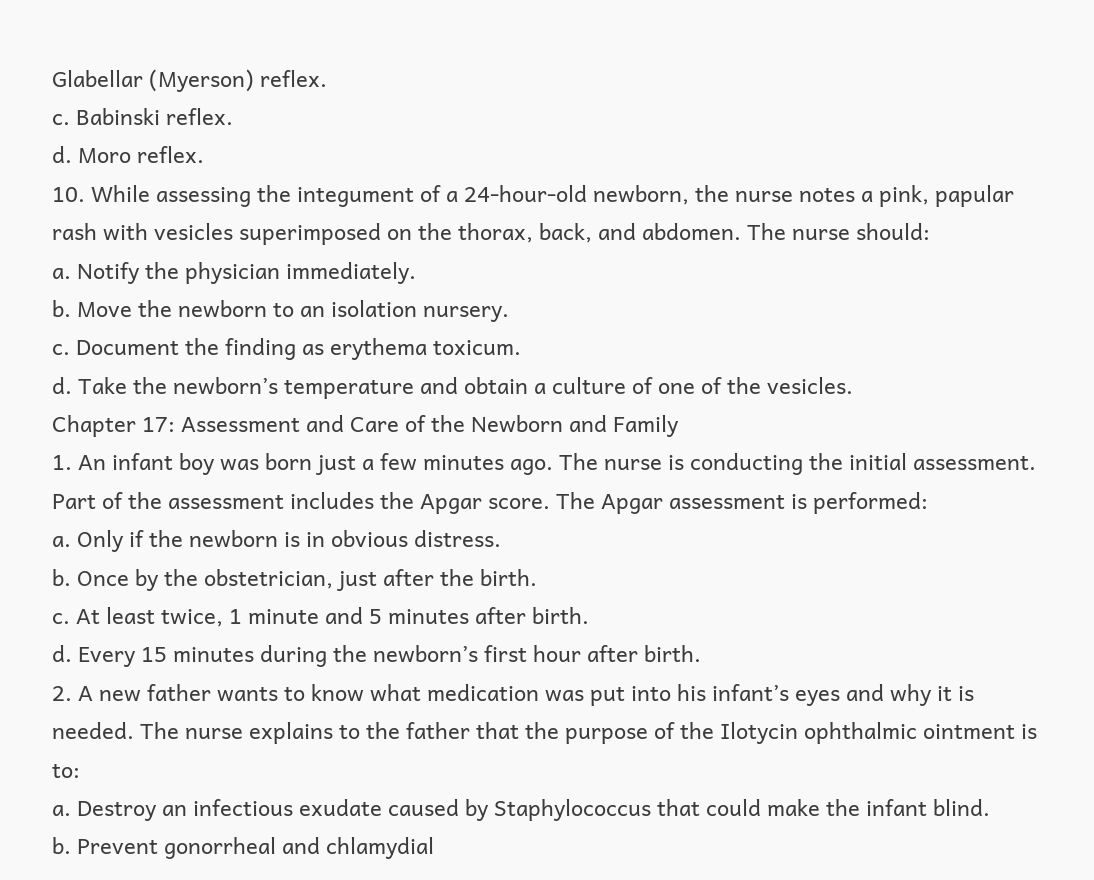Glabellar (Myerson) reflex.
c. Babinski reflex.
d. Moro reflex.
10. While assessing the integument of a 24-hour-old newborn, the nurse notes a pink, papular rash with vesicles superimposed on the thorax, back, and abdomen. The nurse should:
a. Notify the physician immediately.
b. Move the newborn to an isolation nursery.
c. Document the finding as erythema toxicum.
d. Take the newborn’s temperature and obtain a culture of one of the vesicles.
Chapter 17: Assessment and Care of the Newborn and Family
1. An infant boy was born just a few minutes ago. The nurse is conducting the initial assessment. Part of the assessment includes the Apgar score. The Apgar assessment is performed:
a. Only if the newborn is in obvious distress.
b. Once by the obstetrician, just after the birth.
c. At least twice, 1 minute and 5 minutes after birth.
d. Every 15 minutes during the newborn’s first hour after birth.
2. A new father wants to know what medication was put into his infant’s eyes and why it is needed. The nurse explains to the father that the purpose of the Ilotycin ophthalmic ointment is to:
a. Destroy an infectious exudate caused by Staphylococcus that could make the infant blind.
b. Prevent gonorrheal and chlamydial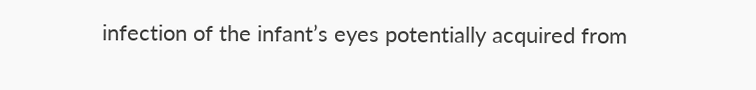infection of the infant’s eyes potentially acquired from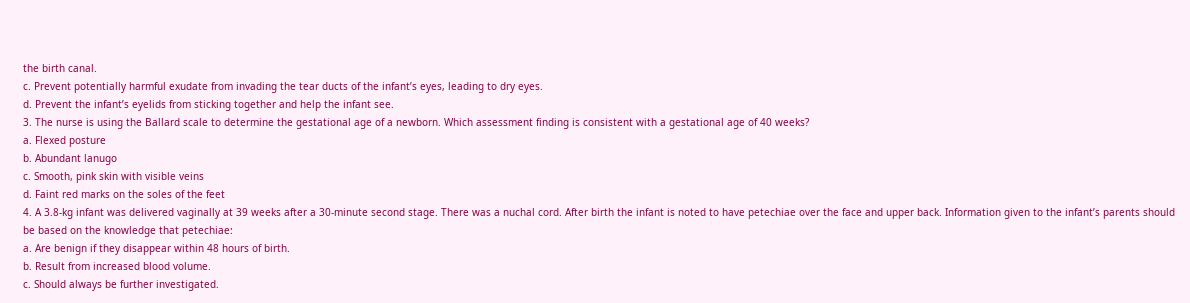the birth canal.
c. Prevent potentially harmful exudate from invading the tear ducts of the infant’s eyes, leading to dry eyes.
d. Prevent the infant’s eyelids from sticking together and help the infant see.
3. The nurse is using the Ballard scale to determine the gestational age of a newborn. Which assessment finding is consistent with a gestational age of 40 weeks?
a. Flexed posture
b. Abundant lanugo
c. Smooth, pink skin with visible veins
d. Faint red marks on the soles of the feet
4. A 3.8-kg infant was delivered vaginally at 39 weeks after a 30-minute second stage. There was a nuchal cord. After birth the infant is noted to have petechiae over the face and upper back. Information given to the infant’s parents should be based on the knowledge that petechiae:
a. Are benign if they disappear within 48 hours of birth.
b. Result from increased blood volume.
c. Should always be further investigated.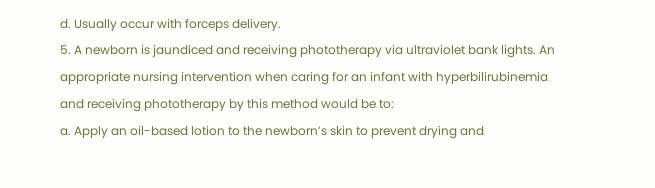d. Usually occur with forceps delivery.
5. A newborn is jaundiced and receiving phototherapy via ultraviolet bank lights. An appropriate nursing intervention when caring for an infant with hyperbilirubinemia and receiving phototherapy by this method would be to:
a. Apply an oil-based lotion to the newborn’s skin to prevent drying and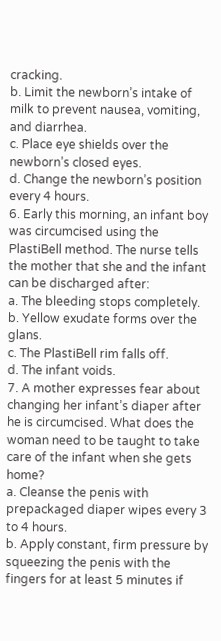cracking.
b. Limit the newborn’s intake of milk to prevent nausea, vomiting, and diarrhea.
c. Place eye shields over the newborn’s closed eyes.
d. Change the newborn’s position every 4 hours.
6. Early this morning, an infant boy was circumcised using the PlastiBell method. The nurse tells the mother that she and the infant can be discharged after:
a. The bleeding stops completely.
b. Yellow exudate forms over the glans.
c. The PlastiBell rim falls off.
d. The infant voids.
7. A mother expresses fear about changing her infant’s diaper after he is circumcised. What does the woman need to be taught to take care of the infant when she gets home?
a. Cleanse the penis with prepackaged diaper wipes every 3 to 4 hours.
b. Apply constant, firm pressure by squeezing the penis with the fingers for at least 5 minutes if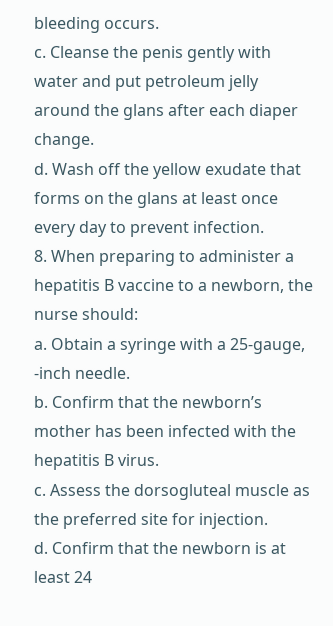bleeding occurs.
c. Cleanse the penis gently with water and put petroleum jelly around the glans after each diaper change.
d. Wash off the yellow exudate that forms on the glans at least once every day to prevent infection.
8. When preparing to administer a hepatitis B vaccine to a newborn, the nurse should:
a. Obtain a syringe with a 25-gauge, -inch needle.
b. Confirm that the newborn’s mother has been infected with the hepatitis B virus.
c. Assess the dorsogluteal muscle as the preferred site for injection.
d. Confirm that the newborn is at least 24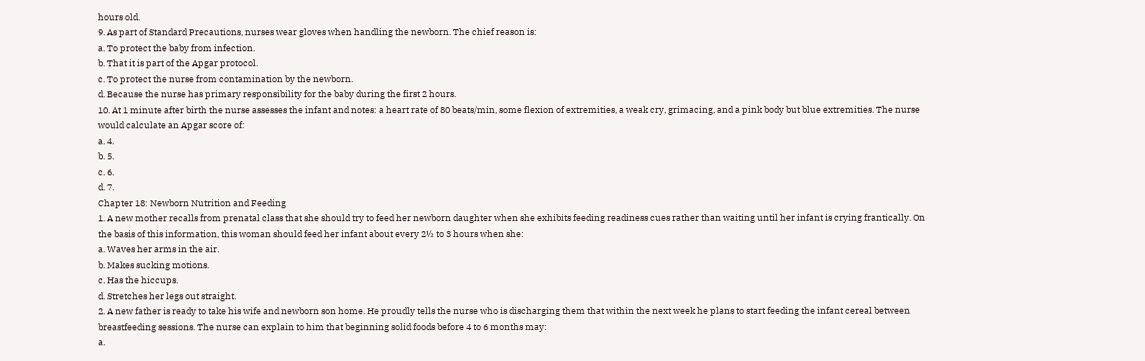hours old.
9. As part of Standard Precautions, nurses wear gloves when handling the newborn. The chief reason is:
a. To protect the baby from infection.
b. That it is part of the Apgar protocol.
c. To protect the nurse from contamination by the newborn.
d. Because the nurse has primary responsibility for the baby during the first 2 hours.
10. At 1 minute after birth the nurse assesses the infant and notes: a heart rate of 80 beats/min, some flexion of extremities, a weak cry, grimacing, and a pink body but blue extremities. The nurse would calculate an Apgar score of:
a. 4.
b. 5.
c. 6.
d. 7.
Chapter 18: Newborn Nutrition and Feeding
1. A new mother recalls from prenatal class that she should try to feed her newborn daughter when she exhibits feeding readiness cues rather than waiting until her infant is crying frantically. On the basis of this information, this woman should feed her infant about every 2½ to 3 hours when she:
a. Waves her arms in the air.
b. Makes sucking motions.
c. Has the hiccups.
d. Stretches her legs out straight.
2. A new father is ready to take his wife and newborn son home. He proudly tells the nurse who is discharging them that within the next week he plans to start feeding the infant cereal between breastfeeding sessions. The nurse can explain to him that beginning solid foods before 4 to 6 months may:
a.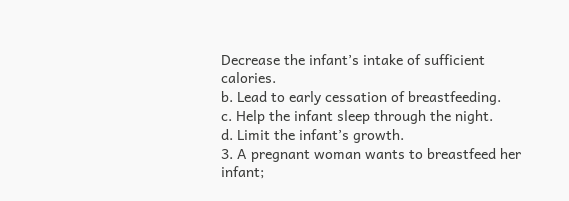Decrease the infant’s intake of sufficient calories.
b. Lead to early cessation of breastfeeding.
c. Help the infant sleep through the night.
d. Limit the infant’s growth.
3. A pregnant woman wants to breastfeed her infant;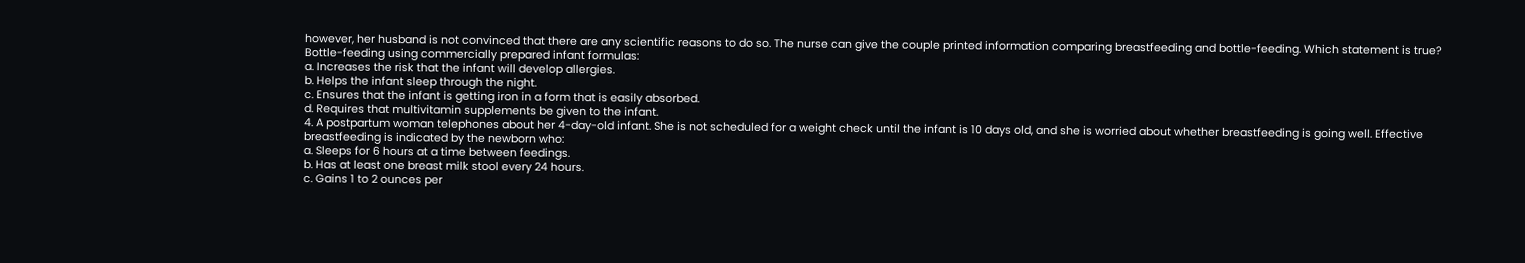however, her husband is not convinced that there are any scientific reasons to do so. The nurse can give the couple printed information comparing breastfeeding and bottle-feeding. Which statement is true? Bottle-feeding using commercially prepared infant formulas:
a. Increases the risk that the infant will develop allergies.
b. Helps the infant sleep through the night.
c. Ensures that the infant is getting iron in a form that is easily absorbed.
d. Requires that multivitamin supplements be given to the infant.
4. A postpartum woman telephones about her 4-day-old infant. She is not scheduled for a weight check until the infant is 10 days old, and she is worried about whether breastfeeding is going well. Effective breastfeeding is indicated by the newborn who:
a. Sleeps for 6 hours at a time between feedings.
b. Has at least one breast milk stool every 24 hours.
c. Gains 1 to 2 ounces per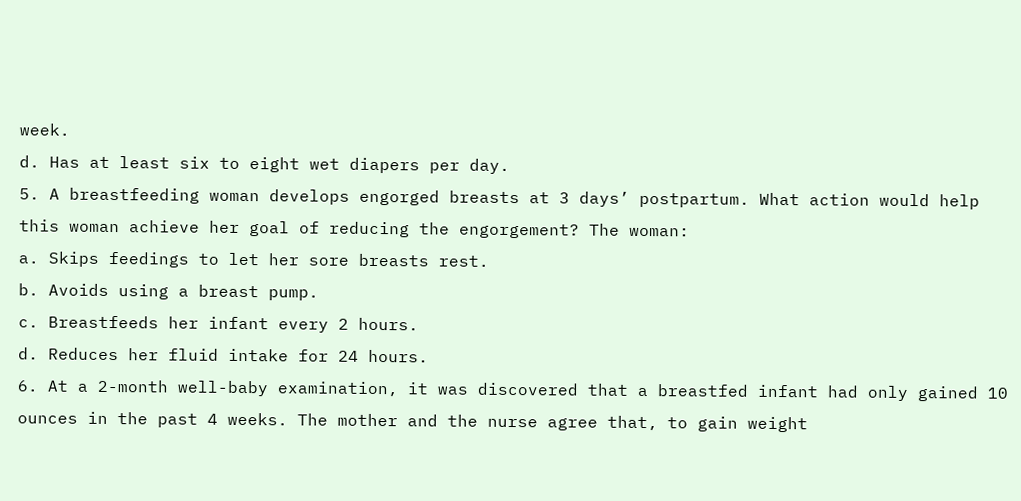week.
d. Has at least six to eight wet diapers per day.
5. A breastfeeding woman develops engorged breasts at 3 days’ postpartum. What action would help this woman achieve her goal of reducing the engorgement? The woman:
a. Skips feedings to let her sore breasts rest.
b. Avoids using a breast pump.
c. Breastfeeds her infant every 2 hours.
d. Reduces her fluid intake for 24 hours.
6. At a 2-month well-baby examination, it was discovered that a breastfed infant had only gained 10 ounces in the past 4 weeks. The mother and the nurse agree that, to gain weight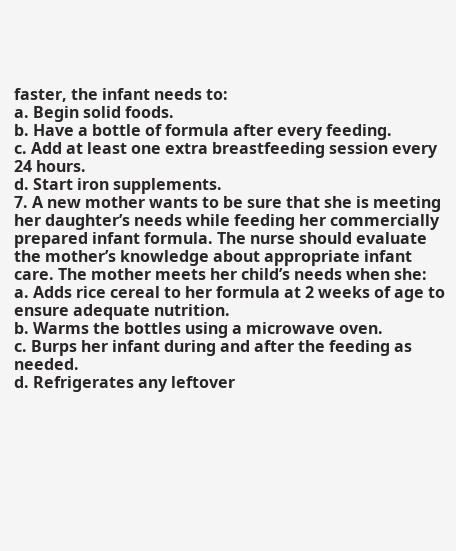faster, the infant needs to:
a. Begin solid foods.
b. Have a bottle of formula after every feeding.
c. Add at least one extra breastfeeding session every 24 hours.
d. Start iron supplements.
7. A new mother wants to be sure that she is meeting her daughter’s needs while feeding her commercially prepared infant formula. The nurse should evaluate the mother’s knowledge about appropriate infant care. The mother meets her child’s needs when she:
a. Adds rice cereal to her formula at 2 weeks of age to ensure adequate nutrition.
b. Warms the bottles using a microwave oven.
c. Burps her infant during and after the feeding as needed.
d. Refrigerates any leftover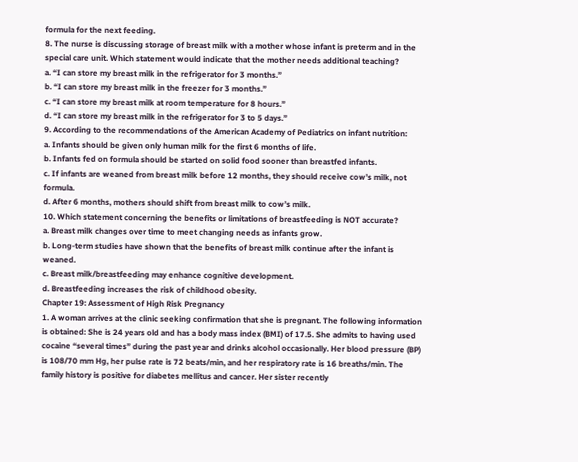formula for the next feeding.
8. The nurse is discussing storage of breast milk with a mother whose infant is preterm and in the special care unit. Which statement would indicate that the mother needs additional teaching?
a. “I can store my breast milk in the refrigerator for 3 months.”
b. “I can store my breast milk in the freezer for 3 months.”
c. “I can store my breast milk at room temperature for 8 hours.”
d. “I can store my breast milk in the refrigerator for 3 to 5 days.”
9. According to the recommendations of the American Academy of Pediatrics on infant nutrition:
a. Infants should be given only human milk for the first 6 months of life.
b. Infants fed on formula should be started on solid food sooner than breastfed infants.
c. If infants are weaned from breast milk before 12 months, they should receive cow’s milk, not formula.
d. After 6 months, mothers should shift from breast milk to cow’s milk.
10. Which statement concerning the benefits or limitations of breastfeeding is NOT accurate?
a. Breast milk changes over time to meet changing needs as infants grow.
b. Long-term studies have shown that the benefits of breast milk continue after the infant is weaned.
c. Breast milk/breastfeeding may enhance cognitive development.
d. Breastfeeding increases the risk of childhood obesity.
Chapter 19: Assessment of High Risk Pregnancy
1. A woman arrives at the clinic seeking confirmation that she is pregnant. The following information is obtained: She is 24 years old and has a body mass index (BMI) of 17.5. She admits to having used cocaine “several times” during the past year and drinks alcohol occasionally. Her blood pressure (BP) is 108/70 mm Hg, her pulse rate is 72 beats/min, and her respiratory rate is 16 breaths/min. The family history is positive for diabetes mellitus and cancer. Her sister recently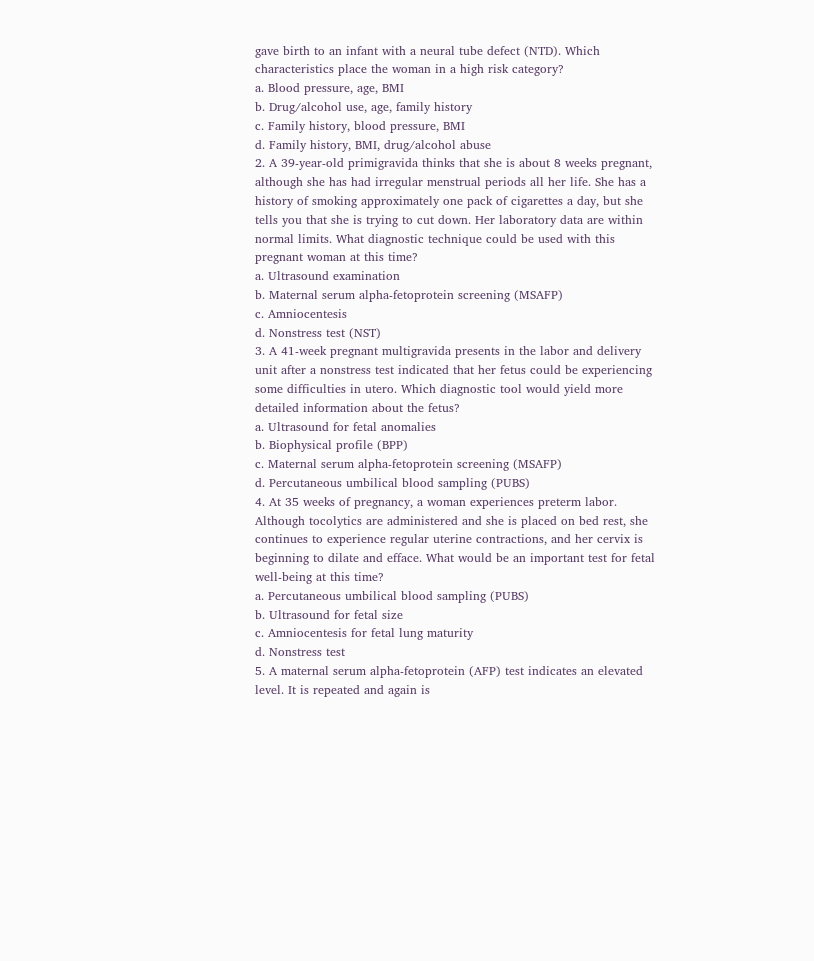gave birth to an infant with a neural tube defect (NTD). Which characteristics place the woman in a high risk category?
a. Blood pressure, age, BMI
b. Drug/alcohol use, age, family history
c. Family history, blood pressure, BMI
d. Family history, BMI, drug/alcohol abuse
2. A 39-year-old primigravida thinks that she is about 8 weeks pregnant, although she has had irregular menstrual periods all her life. She has a history of smoking approximately one pack of cigarettes a day, but she tells you that she is trying to cut down. Her laboratory data are within normal limits. What diagnostic technique could be used with this pregnant woman at this time?
a. Ultrasound examination
b. Maternal serum alpha-fetoprotein screening (MSAFP)
c. Amniocentesis
d. Nonstress test (NST)
3. A 41-week pregnant multigravida presents in the labor and delivery unit after a nonstress test indicated that her fetus could be experiencing some difficulties in utero. Which diagnostic tool would yield more detailed information about the fetus?
a. Ultrasound for fetal anomalies
b. Biophysical profile (BPP)
c. Maternal serum alpha-fetoprotein screening (MSAFP)
d. Percutaneous umbilical blood sampling (PUBS)
4. At 35 weeks of pregnancy, a woman experiences preterm labor. Although tocolytics are administered and she is placed on bed rest, she continues to experience regular uterine contractions, and her cervix is beginning to dilate and efface. What would be an important test for fetal well-being at this time?
a. Percutaneous umbilical blood sampling (PUBS)
b. Ultrasound for fetal size
c. Amniocentesis for fetal lung maturity
d. Nonstress test
5. A maternal serum alpha-fetoprotein (AFP) test indicates an elevated level. It is repeated and again is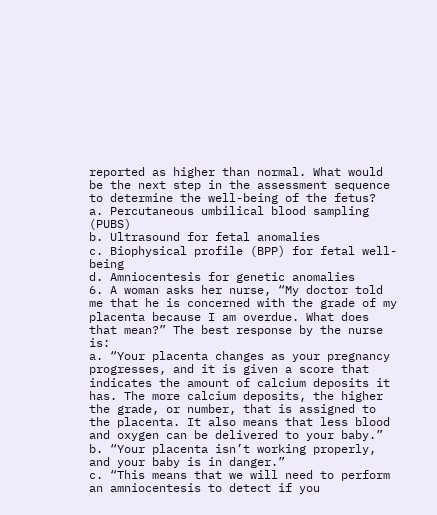reported as higher than normal. What would be the next step in the assessment sequence to determine the well-being of the fetus?
a. Percutaneous umbilical blood sampling (PUBS)
b. Ultrasound for fetal anomalies
c. Biophysical profile (BPP) for fetal well-being
d. Amniocentesis for genetic anomalies
6. A woman asks her nurse, “My doctor told me that he is concerned with the grade of my placenta because I am overdue. What does that mean?” The best response by the nurse is:
a. “Your placenta changes as your pregnancy progresses, and it is given a score that indicates the amount of calcium deposits it has. The more calcium deposits, the higher the grade, or number, that is assigned to the placenta. It also means that less blood and oxygen can be delivered to your baby.”
b. “Your placenta isn’t working properly, and your baby is in danger.”
c. “This means that we will need to perform an amniocentesis to detect if you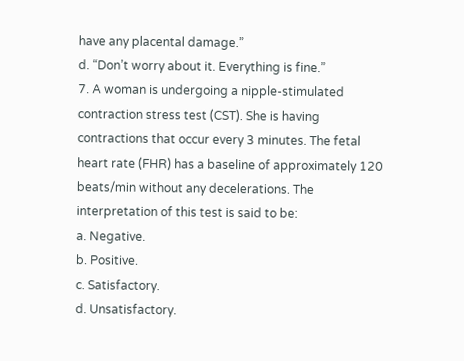have any placental damage.”
d. “Don’t worry about it. Everything is fine.”
7. A woman is undergoing a nipple-stimulated contraction stress test (CST). She is having contractions that occur every 3 minutes. The fetal heart rate (FHR) has a baseline of approximately 120 beats/min without any decelerations. The interpretation of this test is said to be:
a. Negative.
b. Positive.
c. Satisfactory.
d. Unsatisfactory.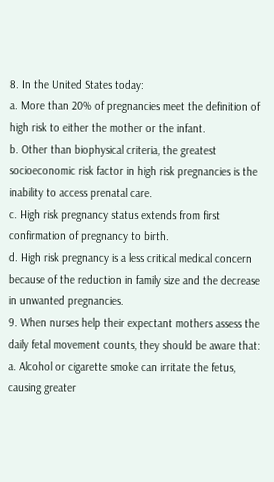8. In the United States today:
a. More than 20% of pregnancies meet the definition of high risk to either the mother or the infant.
b. Other than biophysical criteria, the greatest socioeconomic risk factor in high risk pregnancies is the inability to access prenatal care.
c. High risk pregnancy status extends from first confirmation of pregnancy to birth.
d. High risk pregnancy is a less critical medical concern because of the reduction in family size and the decrease in unwanted pregnancies.
9. When nurses help their expectant mothers assess the daily fetal movement counts, they should be aware that:
a. Alcohol or cigarette smoke can irritate the fetus, causing greater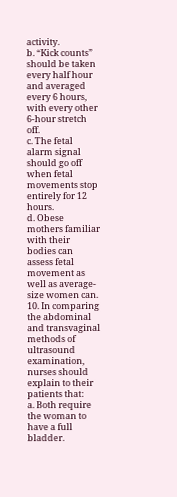activity.
b. “Kick counts” should be taken every half hour and averaged every 6 hours, with every other 6-hour stretch off.
c. The fetal alarm signal should go off when fetal movements stop entirely for 12 hours.
d. Obese mothers familiar with their bodies can assess fetal movement as well as average-size women can.
10. In comparing the abdominal and transvaginal methods of ultrasound examination, nurses should explain to their patients that:
a. Both require the woman to have a full bladder.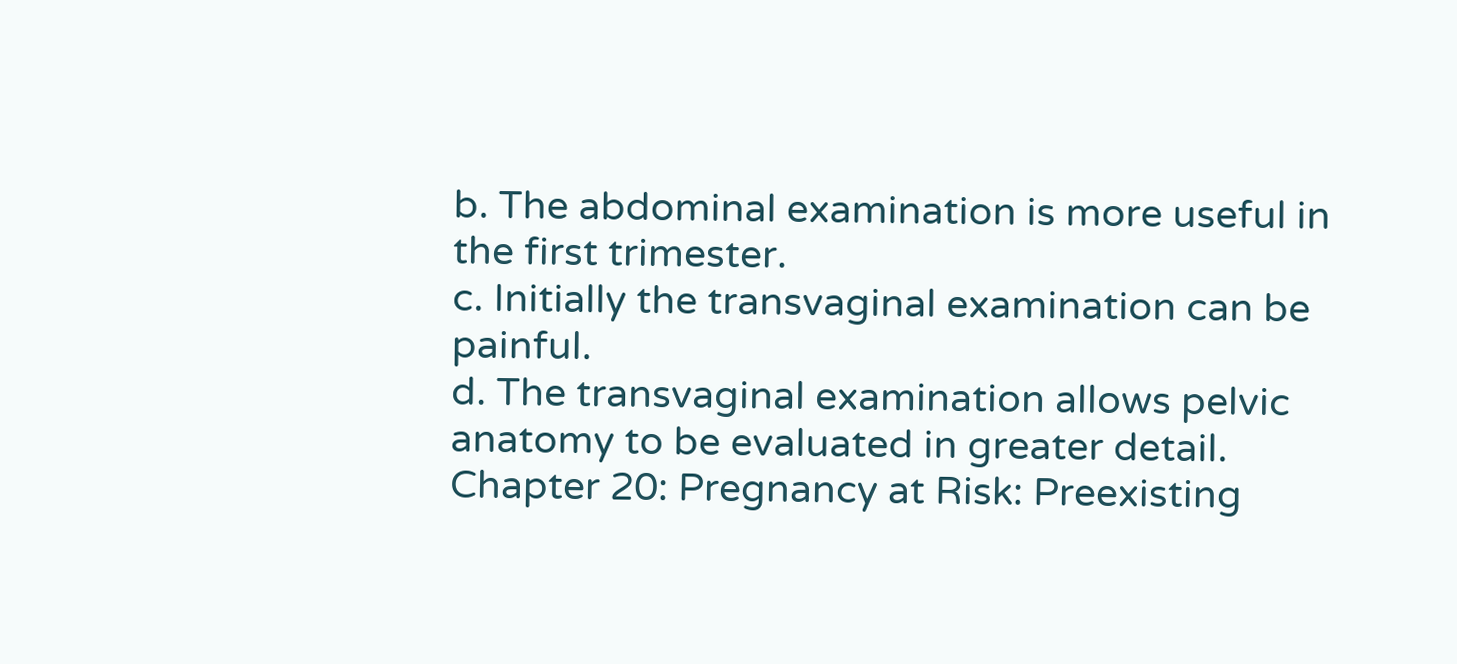b. The abdominal examination is more useful in the first trimester.
c. Initially the transvaginal examination can be painful.
d. The transvaginal examination allows pelvic anatomy to be evaluated in greater detail.
Chapter 20: Pregnancy at Risk: Preexisting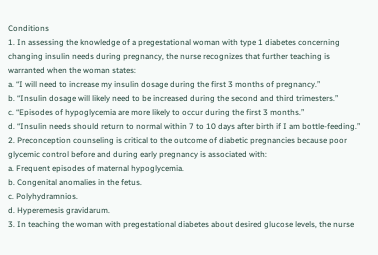Conditions
1. In assessing the knowledge of a pregestational woman with type 1 diabetes concerning changing insulin needs during pregnancy, the nurse recognizes that further teaching is warranted when the woman states:
a. “I will need to increase my insulin dosage during the first 3 months of pregnancy.”
b. “Insulin dosage will likely need to be increased during the second and third trimesters.”
c. “Episodes of hypoglycemia are more likely to occur during the first 3 months.”
d. “Insulin needs should return to normal within 7 to 10 days after birth if I am bottle-feeding.”
2. Preconception counseling is critical to the outcome of diabetic pregnancies because poor glycemic control before and during early pregnancy is associated with:
a. Frequent episodes of maternal hypoglycemia.
b. Congenital anomalies in the fetus.
c. Polyhydramnios.
d. Hyperemesis gravidarum.
3. In teaching the woman with pregestational diabetes about desired glucose levels, the nurse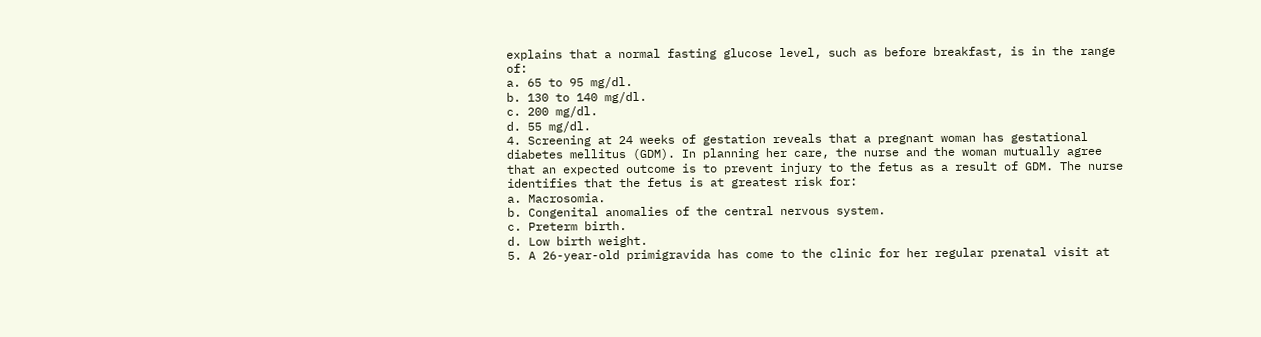explains that a normal fasting glucose level, such as before breakfast, is in the range of:
a. 65 to 95 mg/dl.
b. 130 to 140 mg/dl.
c. 200 mg/dl.
d. 55 mg/dl.
4. Screening at 24 weeks of gestation reveals that a pregnant woman has gestational diabetes mellitus (GDM). In planning her care, the nurse and the woman mutually agree that an expected outcome is to prevent injury to the fetus as a result of GDM. The nurse identifies that the fetus is at greatest risk for:
a. Macrosomia.
b. Congenital anomalies of the central nervous system.
c. Preterm birth.
d. Low birth weight.
5. A 26-year-old primigravida has come to the clinic for her regular prenatal visit at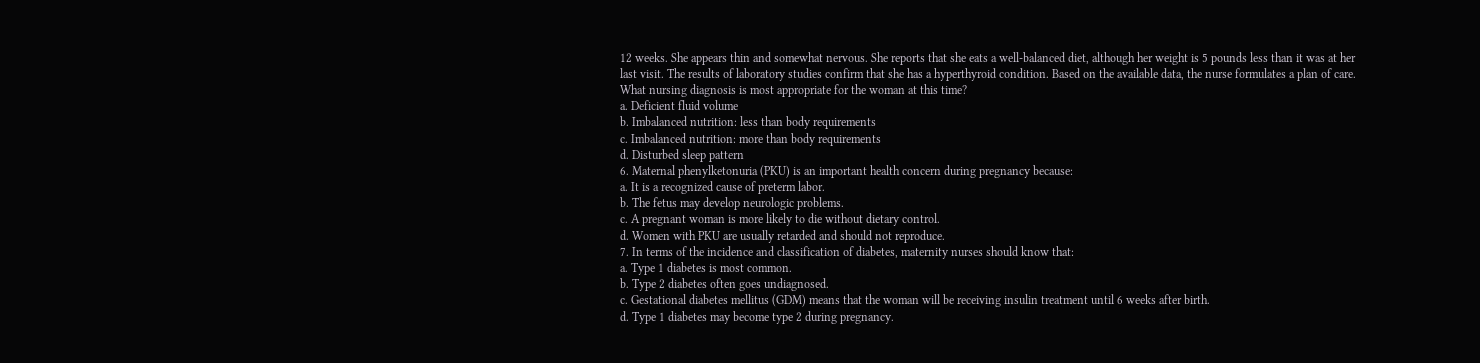12 weeks. She appears thin and somewhat nervous. She reports that she eats a well-balanced diet, although her weight is 5 pounds less than it was at her last visit. The results of laboratory studies confirm that she has a hyperthyroid condition. Based on the available data, the nurse formulates a plan of care. What nursing diagnosis is most appropriate for the woman at this time?
a. Deficient fluid volume
b. Imbalanced nutrition: less than body requirements
c. Imbalanced nutrition: more than body requirements
d. Disturbed sleep pattern
6. Maternal phenylketonuria (PKU) is an important health concern during pregnancy because:
a. It is a recognized cause of preterm labor.
b. The fetus may develop neurologic problems.
c. A pregnant woman is more likely to die without dietary control.
d. Women with PKU are usually retarded and should not reproduce.
7. In terms of the incidence and classification of diabetes, maternity nurses should know that:
a. Type 1 diabetes is most common.
b. Type 2 diabetes often goes undiagnosed.
c. Gestational diabetes mellitus (GDM) means that the woman will be receiving insulin treatment until 6 weeks after birth.
d. Type 1 diabetes may become type 2 during pregnancy.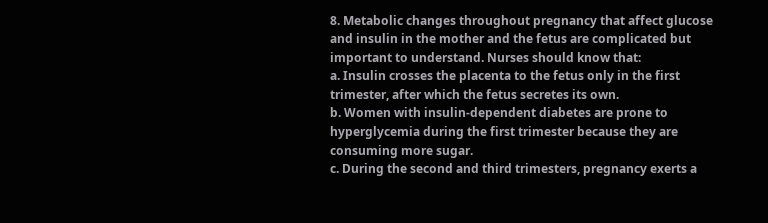8. Metabolic changes throughout pregnancy that affect glucose and insulin in the mother and the fetus are complicated but important to understand. Nurses should know that:
a. Insulin crosses the placenta to the fetus only in the first trimester, after which the fetus secretes its own.
b. Women with insulin-dependent diabetes are prone to hyperglycemia during the first trimester because they are consuming more sugar.
c. During the second and third trimesters, pregnancy exerts a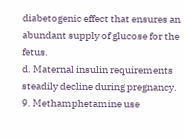diabetogenic effect that ensures an abundant supply of glucose for the fetus.
d. Maternal insulin requirements steadily decline during pregnancy.
9. Methamphetamine use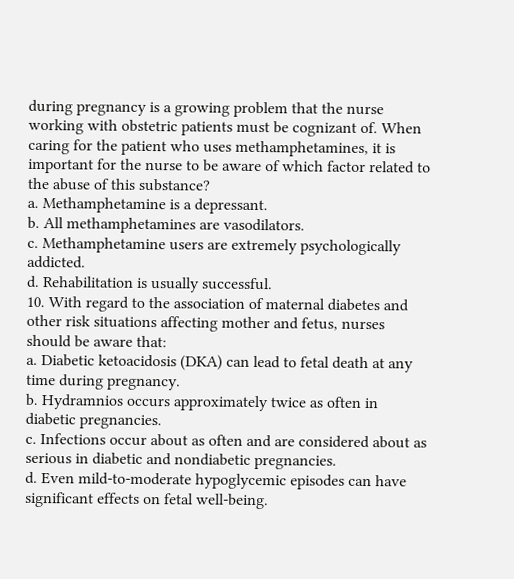during pregnancy is a growing problem that the nurse working with obstetric patients must be cognizant of. When caring for the patient who uses methamphetamines, it is important for the nurse to be aware of which factor related to the abuse of this substance?
a. Methamphetamine is a depressant.
b. All methamphetamines are vasodilators.
c. Methamphetamine users are extremely psychologically addicted.
d. Rehabilitation is usually successful.
10. With regard to the association of maternal diabetes and other risk situations affecting mother and fetus, nurses should be aware that:
a. Diabetic ketoacidosis (DKA) can lead to fetal death at any time during pregnancy.
b. Hydramnios occurs approximately twice as often in diabetic pregnancies.
c. Infections occur about as often and are considered about as serious in diabetic and nondiabetic pregnancies.
d. Even mild-to-moderate hypoglycemic episodes can have significant effects on fetal well-being.